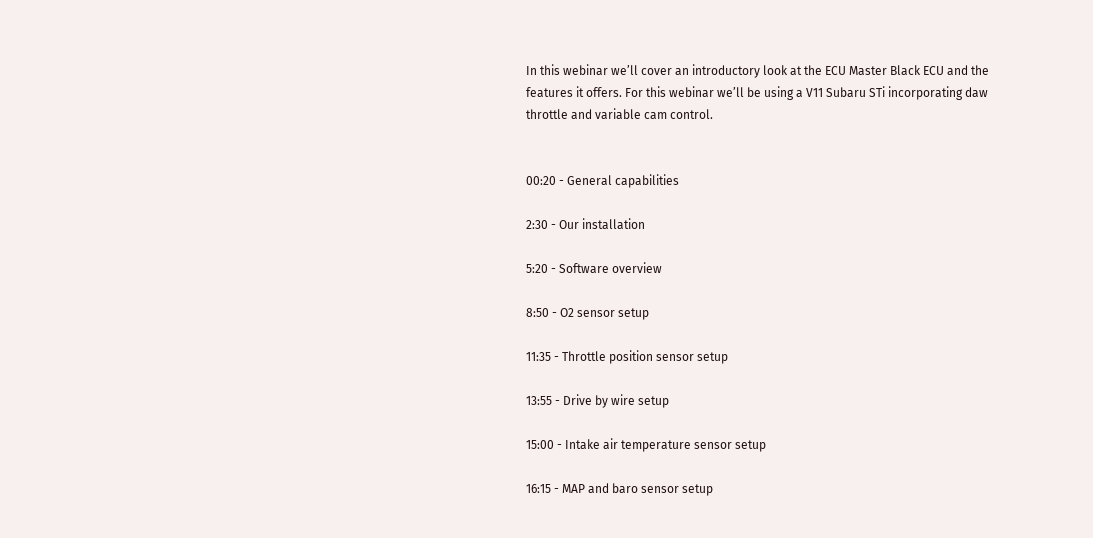In this webinar we’ll cover an introductory look at the ECU Master Black ECU and the features it offers. For this webinar we’ll be using a V11 Subaru STi incorporating daw throttle and variable cam control.


00:20 - General capabilities

2:30 - Our installation

5:20 - Software overview

8:50 - O2 sensor setup

11:35 - Throttle position sensor setup

13:55 - Drive by wire setup

15:00 - Intake air temperature sensor setup

16:15 - MAP and baro sensor setup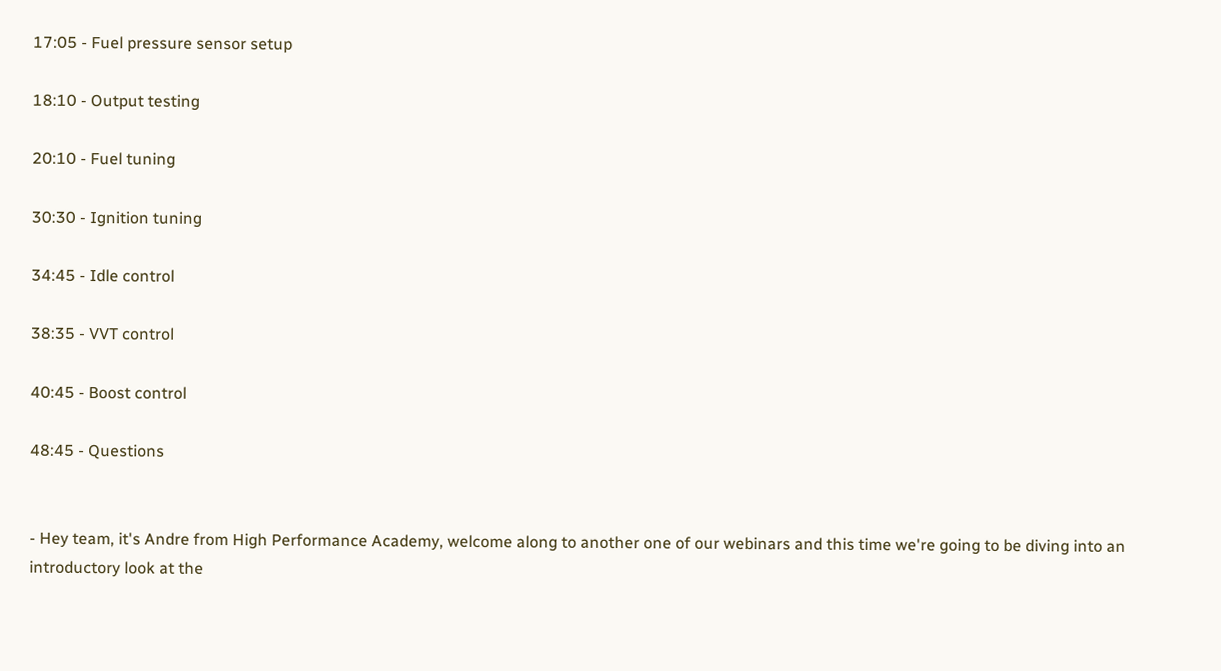17:05 - Fuel pressure sensor setup

18:10 - Output testing

20:10 - Fuel tuning

30:30 - Ignition tuning

34:45 - Idle control

38:35 - VVT control

40:45 - Boost control

48:45 - Questions


- Hey team, it's Andre from High Performance Academy, welcome along to another one of our webinars and this time we're going to be diving into an introductory look at the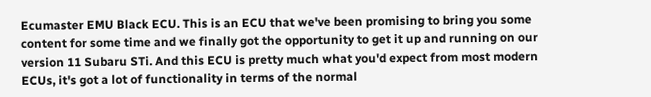Ecumaster EMU Black ECU. This is an ECU that we've been promising to bring you some content for some time and we finally got the opportunity to get it up and running on our version 11 Subaru STi. And this ECU is pretty much what you'd expect from most modern ECUs, it's got a lot of functionality in terms of the normal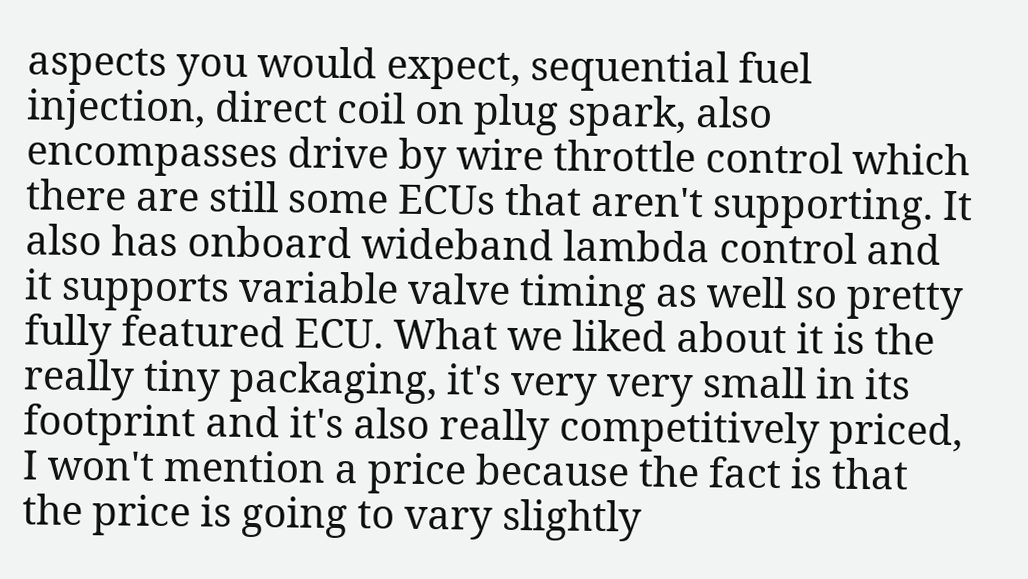aspects you would expect, sequential fuel injection, direct coil on plug spark, also encompasses drive by wire throttle control which there are still some ECUs that aren't supporting. It also has onboard wideband lambda control and it supports variable valve timing as well so pretty fully featured ECU. What we liked about it is the really tiny packaging, it's very very small in its footprint and it's also really competitively priced, I won't mention a price because the fact is that the price is going to vary slightly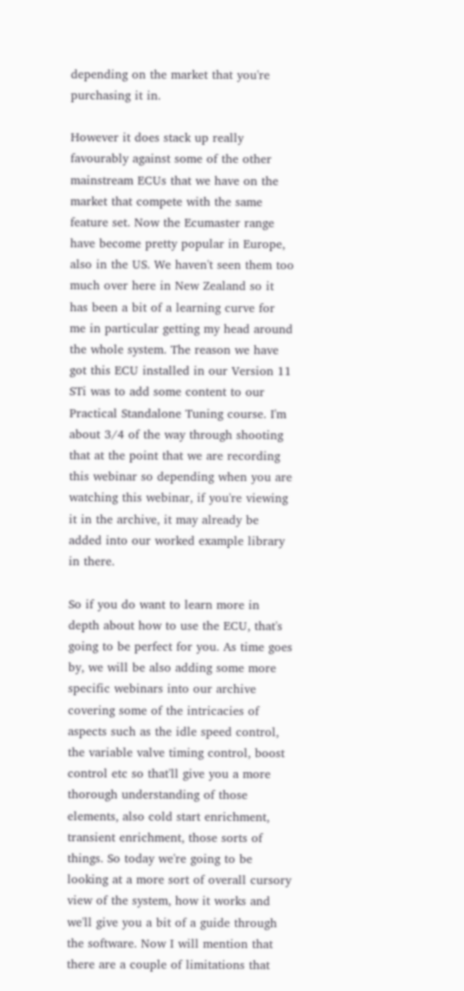depending on the market that you're purchasing it in.

However it does stack up really favourably against some of the other mainstream ECUs that we have on the market that compete with the same feature set. Now the Ecumaster range have become pretty popular in Europe, also in the US. We haven't seen them too much over here in New Zealand so it has been a bit of a learning curve for me in particular getting my head around the whole system. The reason we have got this ECU installed in our Version 11 STi was to add some content to our Practical Standalone Tuning course. I'm about 3/4 of the way through shooting that at the point that we are recording this webinar so depending when you are watching this webinar, if you're viewing it in the archive, it may already be added into our worked example library in there.

So if you do want to learn more in depth about how to use the ECU, that's going to be perfect for you. As time goes by, we will be also adding some more specific webinars into our archive covering some of the intricacies of aspects such as the idle speed control, the variable valve timing control, boost control etc so that'll give you a more thorough understanding of those elements, also cold start enrichment, transient enrichment, those sorts of things. So today we're going to be looking at a more sort of overall cursory view of the system, how it works and we'll give you a bit of a guide through the software. Now I will mention that there are a couple of limitations that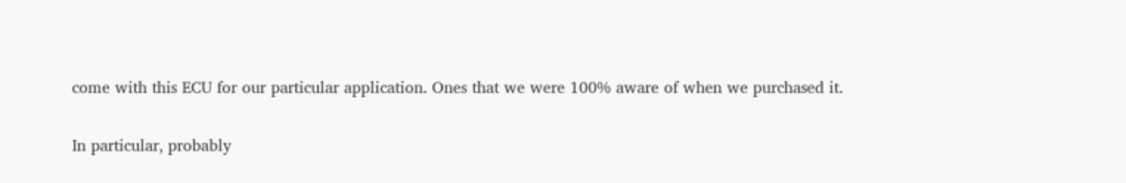come with this ECU for our particular application. Ones that we were 100% aware of when we purchased it.

In particular, probably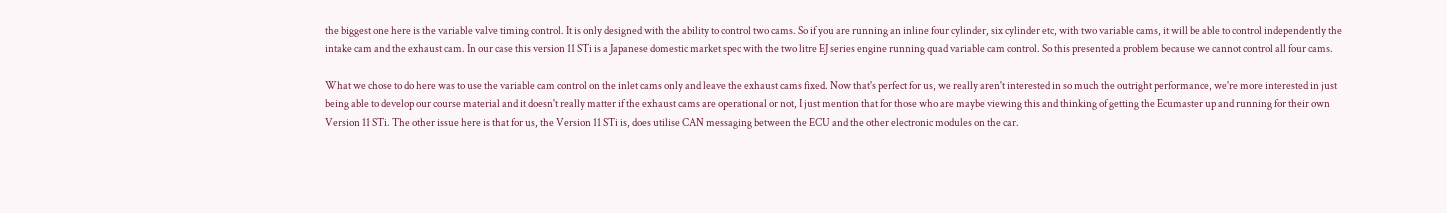the biggest one here is the variable valve timing control. It is only designed with the ability to control two cams. So if you are running an inline four cylinder, six cylinder etc, with two variable cams, it will be able to control independently the intake cam and the exhaust cam. In our case this version 11 STi is a Japanese domestic market spec with the two litre EJ series engine running quad variable cam control. So this presented a problem because we cannot control all four cams.

What we chose to do here was to use the variable cam control on the inlet cams only and leave the exhaust cams fixed. Now that's perfect for us, we really aren't interested in so much the outright performance, we're more interested in just being able to develop our course material and it doesn't really matter if the exhaust cams are operational or not, I just mention that for those who are maybe viewing this and thinking of getting the Ecumaster up and running for their own Version 11 STi. The other issue here is that for us, the Version 11 STi is, does utilise CAN messaging between the ECU and the other electronic modules on the car.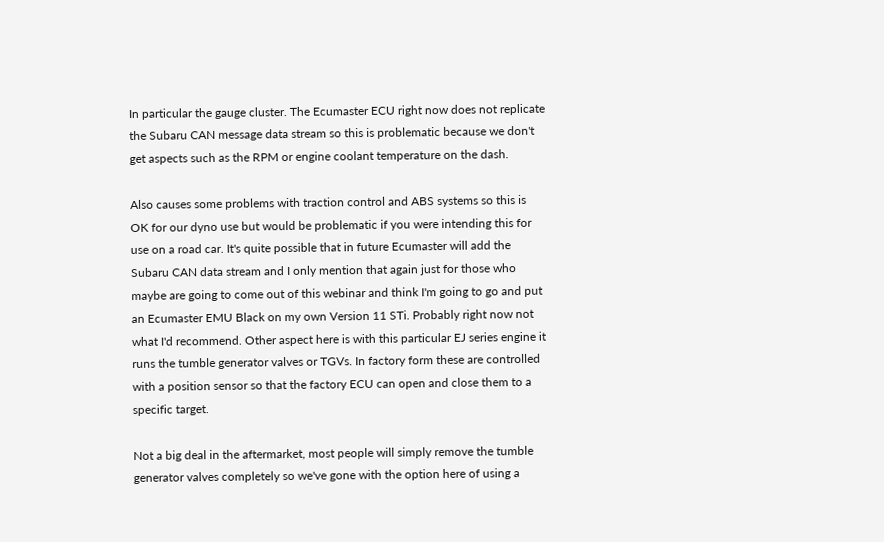In particular the gauge cluster. The Ecumaster ECU right now does not replicate the Subaru CAN message data stream so this is problematic because we don't get aspects such as the RPM or engine coolant temperature on the dash.

Also causes some problems with traction control and ABS systems so this is OK for our dyno use but would be problematic if you were intending this for use on a road car. It's quite possible that in future Ecumaster will add the Subaru CAN data stream and I only mention that again just for those who maybe are going to come out of this webinar and think I'm going to go and put an Ecumaster EMU Black on my own Version 11 STi. Probably right now not what I'd recommend. Other aspect here is with this particular EJ series engine it runs the tumble generator valves or TGVs. In factory form these are controlled with a position sensor so that the factory ECU can open and close them to a specific target.

Not a big deal in the aftermarket, most people will simply remove the tumble generator valves completely so we've gone with the option here of using a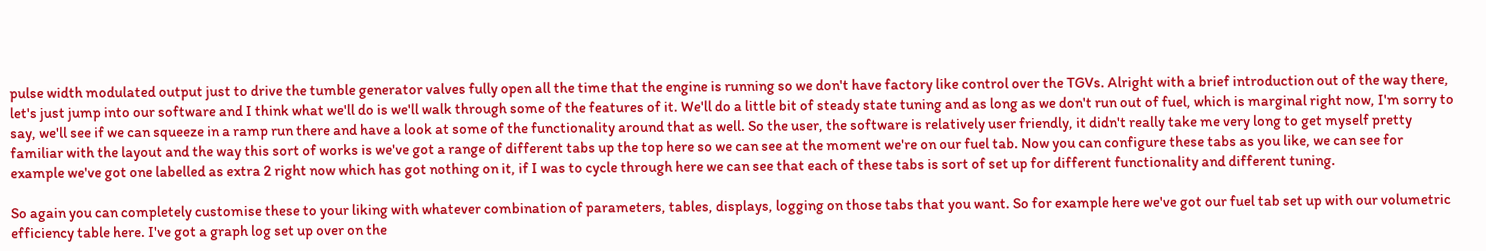pulse width modulated output just to drive the tumble generator valves fully open all the time that the engine is running so we don't have factory like control over the TGVs. Alright with a brief introduction out of the way there, let's just jump into our software and I think what we'll do is we'll walk through some of the features of it. We'll do a little bit of steady state tuning and as long as we don't run out of fuel, which is marginal right now, I'm sorry to say, we'll see if we can squeeze in a ramp run there and have a look at some of the functionality around that as well. So the user, the software is relatively user friendly, it didn't really take me very long to get myself pretty familiar with the layout and the way this sort of works is we've got a range of different tabs up the top here so we can see at the moment we're on our fuel tab. Now you can configure these tabs as you like, we can see for example we've got one labelled as extra 2 right now which has got nothing on it, if I was to cycle through here we can see that each of these tabs is sort of set up for different functionality and different tuning.

So again you can completely customise these to your liking with whatever combination of parameters, tables, displays, logging on those tabs that you want. So for example here we've got our fuel tab set up with our volumetric efficiency table here. I've got a graph log set up over on the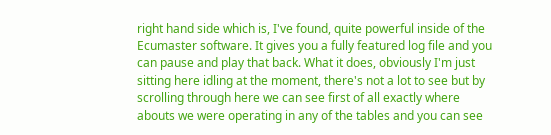right hand side which is, I've found, quite powerful inside of the Ecumaster software. It gives you a fully featured log file and you can pause and play that back. What it does, obviously I'm just sitting here idling at the moment, there's not a lot to see but by scrolling through here we can see first of all exactly where abouts we were operating in any of the tables and you can see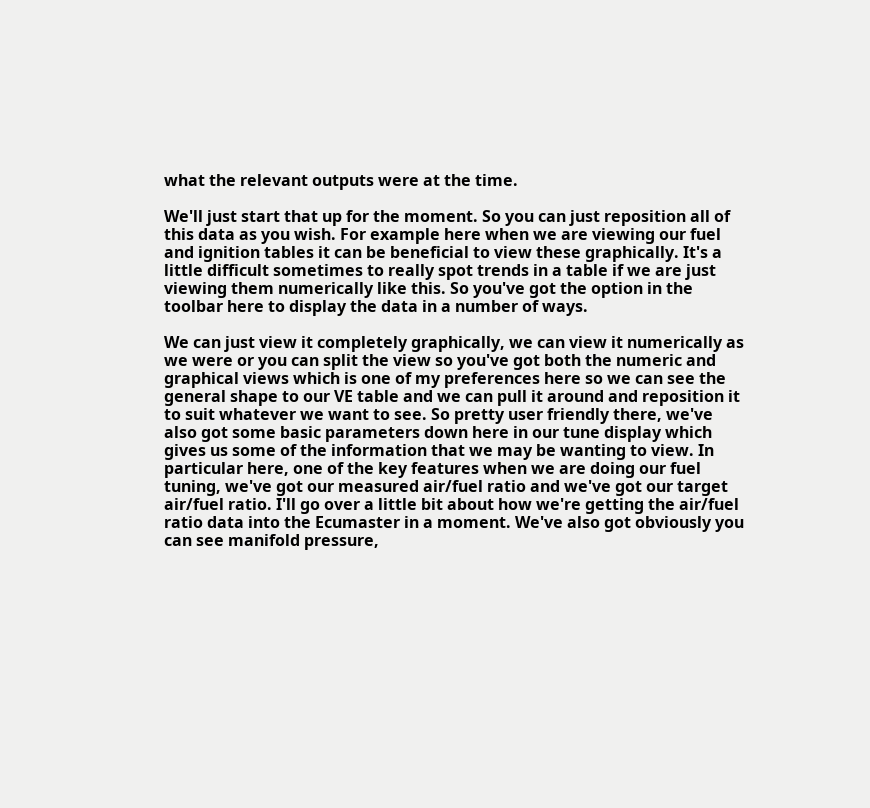what the relevant outputs were at the time.

We'll just start that up for the moment. So you can just reposition all of this data as you wish. For example here when we are viewing our fuel and ignition tables it can be beneficial to view these graphically. It's a little difficult sometimes to really spot trends in a table if we are just viewing them numerically like this. So you've got the option in the toolbar here to display the data in a number of ways.

We can just view it completely graphically, we can view it numerically as we were or you can split the view so you've got both the numeric and graphical views which is one of my preferences here so we can see the general shape to our VE table and we can pull it around and reposition it to suit whatever we want to see. So pretty user friendly there, we've also got some basic parameters down here in our tune display which gives us some of the information that we may be wanting to view. In particular here, one of the key features when we are doing our fuel tuning, we've got our measured air/fuel ratio and we've got our target air/fuel ratio. I'll go over a little bit about how we're getting the air/fuel ratio data into the Ecumaster in a moment. We've also got obviously you can see manifold pressure,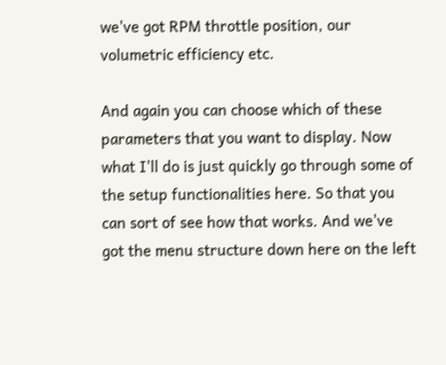we've got RPM throttle position, our volumetric efficiency etc.

And again you can choose which of these parameters that you want to display. Now what I'll do is just quickly go through some of the setup functionalities here. So that you can sort of see how that works. And we've got the menu structure down here on the left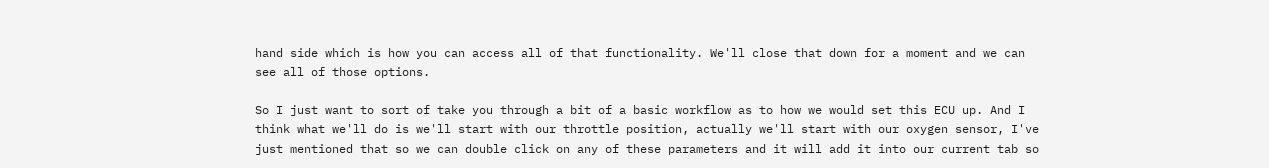hand side which is how you can access all of that functionality. We'll close that down for a moment and we can see all of those options.

So I just want to sort of take you through a bit of a basic workflow as to how we would set this ECU up. And I think what we'll do is we'll start with our throttle position, actually we'll start with our oxygen sensor, I've just mentioned that so we can double click on any of these parameters and it will add it into our current tab so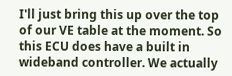I'll just bring this up over the top of our VE table at the moment. So this ECU does have a built in wideband controller. We actually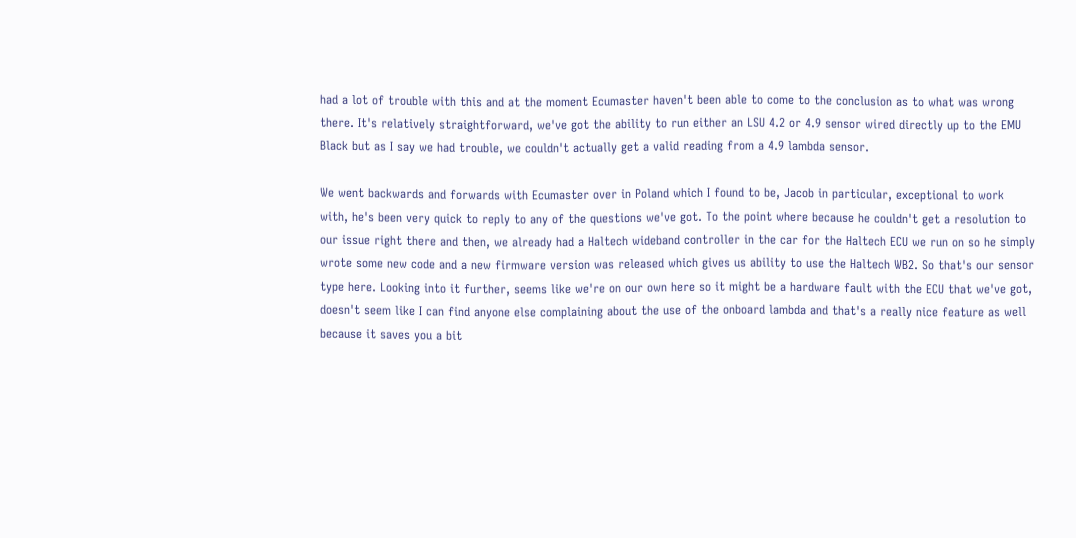had a lot of trouble with this and at the moment Ecumaster haven't been able to come to the conclusion as to what was wrong there. It's relatively straightforward, we've got the ability to run either an LSU 4.2 or 4.9 sensor wired directly up to the EMU Black but as I say we had trouble, we couldn't actually get a valid reading from a 4.9 lambda sensor.

We went backwards and forwards with Ecumaster over in Poland which I found to be, Jacob in particular, exceptional to work with, he's been very quick to reply to any of the questions we've got. To the point where because he couldn't get a resolution to our issue right there and then, we already had a Haltech wideband controller in the car for the Haltech ECU we run on so he simply wrote some new code and a new firmware version was released which gives us ability to use the Haltech WB2. So that's our sensor type here. Looking into it further, seems like we're on our own here so it might be a hardware fault with the ECU that we've got, doesn't seem like I can find anyone else complaining about the use of the onboard lambda and that's a really nice feature as well because it saves you a bit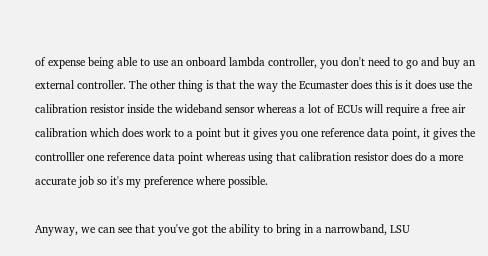of expense being able to use an onboard lambda controller, you don't need to go and buy an external controller. The other thing is that the way the Ecumaster does this is it does use the calibration resistor inside the wideband sensor whereas a lot of ECUs will require a free air calibration which does work to a point but it gives you one reference data point, it gives the controlller one reference data point whereas using that calibration resistor does do a more accurate job so it's my preference where possible.

Anyway, we can see that you've got the ability to bring in a narrowband, LSU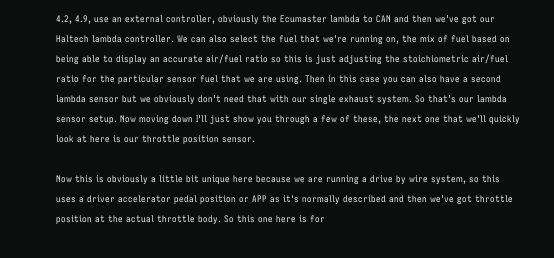4.2, 4.9, use an external controller, obviously the Ecumaster lambda to CAN and then we've got our Haltech lambda controller. We can also select the fuel that we're running on, the mix of fuel based on being able to display an accurate air/fuel ratio so this is just adjusting the stoichiometric air/fuel ratio for the particular sensor fuel that we are using. Then in this case you can also have a second lambda sensor but we obviously don't need that with our single exhaust system. So that's our lambda sensor setup. Now moving down I'll just show you through a few of these, the next one that we'll quickly look at here is our throttle position sensor.

Now this is obviously a little bit unique here because we are running a drive by wire system, so this uses a driver accelerator pedal position or APP as it's normally described and then we've got throttle position at the actual throttle body. So this one here is for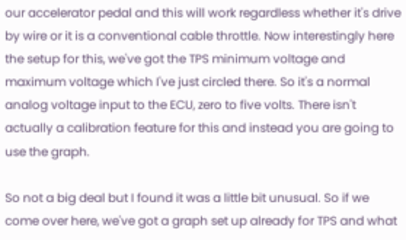our accelerator pedal and this will work regardless whether it's drive by wire or it is a conventional cable throttle. Now interestingly here the setup for this, we've got the TPS minimum voltage and maximum voltage which I've just circled there. So it's a normal analog voltage input to the ECU, zero to five volts. There isn't actually a calibration feature for this and instead you are going to use the graph.

So not a big deal but I found it was a little bit unusual. So if we come over here, we've got a graph set up already for TPS and what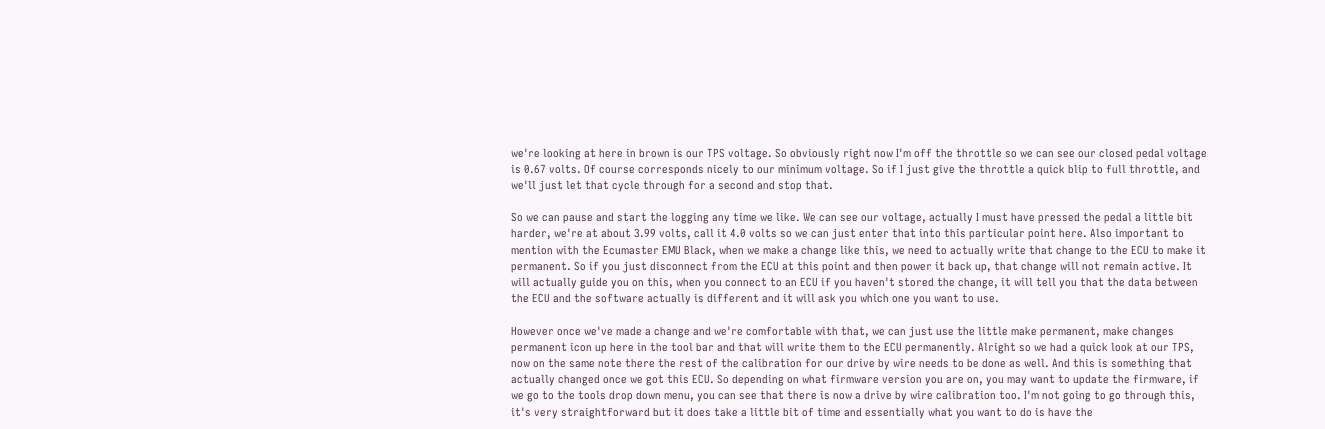we're looking at here in brown is our TPS voltage. So obviously right now I'm off the throttle so we can see our closed pedal voltage is 0.67 volts. Of course corresponds nicely to our minimum voltage. So if I just give the throttle a quick blip to full throttle, and we'll just let that cycle through for a second and stop that.

So we can pause and start the logging any time we like. We can see our voltage, actually I must have pressed the pedal a little bit harder, we're at about 3.99 volts, call it 4.0 volts so we can just enter that into this particular point here. Also important to mention with the Ecumaster EMU Black, when we make a change like this, we need to actually write that change to the ECU to make it permanent. So if you just disconnect from the ECU at this point and then power it back up, that change will not remain active. It will actually guide you on this, when you connect to an ECU if you haven't stored the change, it will tell you that the data between the ECU and the software actually is different and it will ask you which one you want to use.

However once we've made a change and we're comfortable with that, we can just use the little make permanent, make changes permanent icon up here in the tool bar and that will write them to the ECU permanently. Alright so we had a quick look at our TPS, now on the same note there the rest of the calibration for our drive by wire needs to be done as well. And this is something that actually changed once we got this ECU. So depending on what firmware version you are on, you may want to update the firmware, if we go to the tools drop down menu, you can see that there is now a drive by wire calibration too. I'm not going to go through this, it's very straightforward but it does take a little bit of time and essentially what you want to do is have the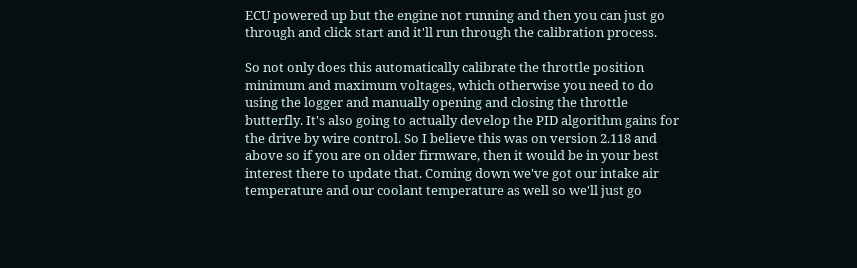ECU powered up but the engine not running and then you can just go through and click start and it'll run through the calibration process.

So not only does this automatically calibrate the throttle position minimum and maximum voltages, which otherwise you need to do using the logger and manually opening and closing the throttle butterfly. It's also going to actually develop the PID algorithm gains for the drive by wire control. So I believe this was on version 2.118 and above so if you are on older firmware, then it would be in your best interest there to update that. Coming down we've got our intake air temperature and our coolant temperature as well so we'll just go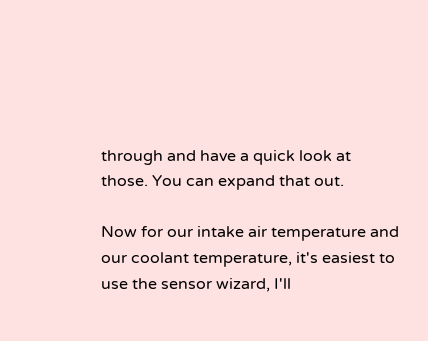through and have a quick look at those. You can expand that out.

Now for our intake air temperature and our coolant temperature, it's easiest to use the sensor wizard, I'll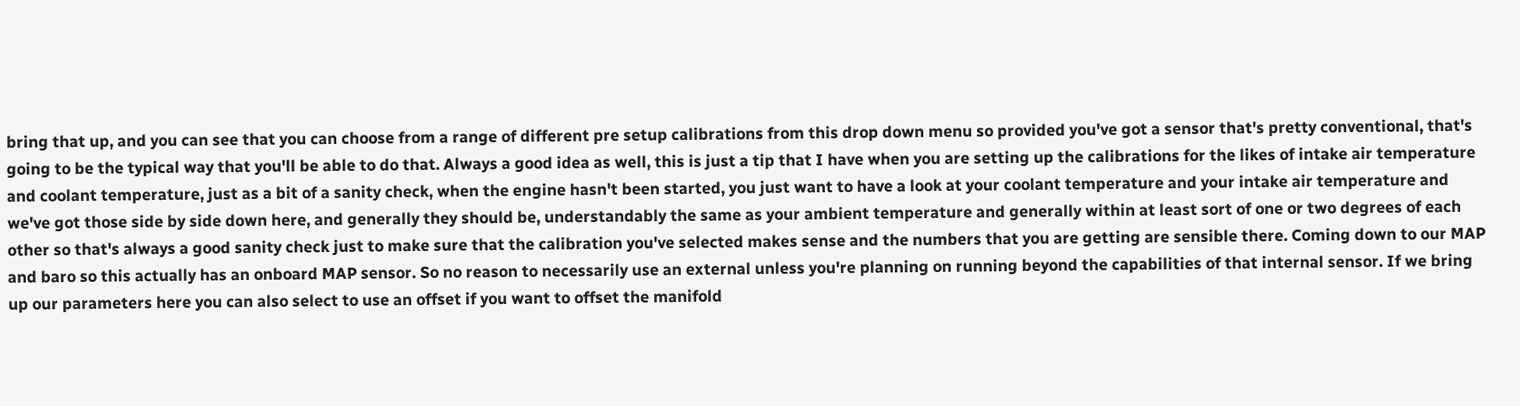bring that up, and you can see that you can choose from a range of different pre setup calibrations from this drop down menu so provided you've got a sensor that's pretty conventional, that's going to be the typical way that you'll be able to do that. Always a good idea as well, this is just a tip that I have when you are setting up the calibrations for the likes of intake air temperature and coolant temperature, just as a bit of a sanity check, when the engine hasn't been started, you just want to have a look at your coolant temperature and your intake air temperature and we've got those side by side down here, and generally they should be, understandably the same as your ambient temperature and generally within at least sort of one or two degrees of each other so that's always a good sanity check just to make sure that the calibration you've selected makes sense and the numbers that you are getting are sensible there. Coming down to our MAP and baro so this actually has an onboard MAP sensor. So no reason to necessarily use an external unless you're planning on running beyond the capabilities of that internal sensor. If we bring up our parameters here you can also select to use an offset if you want to offset the manifold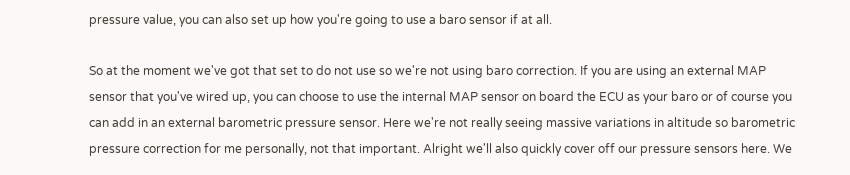pressure value, you can also set up how you're going to use a baro sensor if at all.

So at the moment we've got that set to do not use so we're not using baro correction. If you are using an external MAP sensor that you've wired up, you can choose to use the internal MAP sensor on board the ECU as your baro or of course you can add in an external barometric pressure sensor. Here we're not really seeing massive variations in altitude so barometric pressure correction for me personally, not that important. Alright we'll also quickly cover off our pressure sensors here. We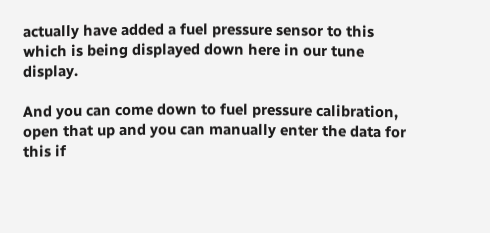actually have added a fuel pressure sensor to this which is being displayed down here in our tune display.

And you can come down to fuel pressure calibration, open that up and you can manually enter the data for this if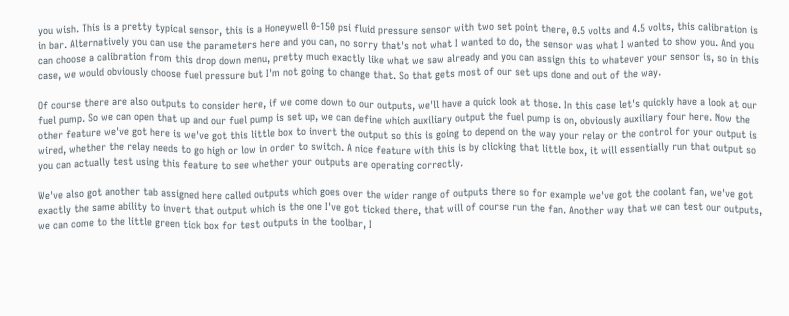you wish. This is a pretty typical sensor, this is a Honeywell 0-150 psi fluid pressure sensor with two set point there, 0.5 volts and 4.5 volts, this calibration is in bar. Alternatively you can use the parameters here and you can, no sorry that's not what I wanted to do, the sensor was what I wanted to show you. And you can choose a calibration from this drop down menu, pretty much exactly like what we saw already and you can assign this to whatever your sensor is, so in this case, we would obviously choose fuel pressure but I'm not going to change that. So that gets most of our set ups done and out of the way.

Of course there are also outputs to consider here, if we come down to our outputs, we'll have a quick look at those. In this case let's quickly have a look at our fuel pump. So we can open that up and our fuel pump is set up, we can define which auxiliary output the fuel pump is on, obviously auxiliary four here. Now the other feature we've got here is we've got this little box to invert the output so this is going to depend on the way your relay or the control for your output is wired, whether the relay needs to go high or low in order to switch. A nice feature with this is by clicking that little box, it will essentially run that output so you can actually test using this feature to see whether your outputs are operating correctly.

We've also got another tab assigned here called outputs which goes over the wider range of outputs there so for example we've got the coolant fan, we've got exactly the same ability to invert that output which is the one I've got ticked there, that will of course run the fan. Another way that we can test our outputs, we can come to the little green tick box for test outputs in the toolbar, I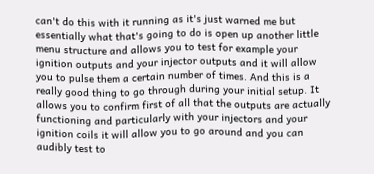can't do this with it running as it's just warned me but essentially what that's going to do is open up another little menu structure and allows you to test for example your ignition outputs and your injector outputs and it will allow you to pulse them a certain number of times. And this is a really good thing to go through during your initial setup. It allows you to confirm first of all that the outputs are actually functioning and particularly with your injectors and your ignition coils it will allow you to go around and you can audibly test to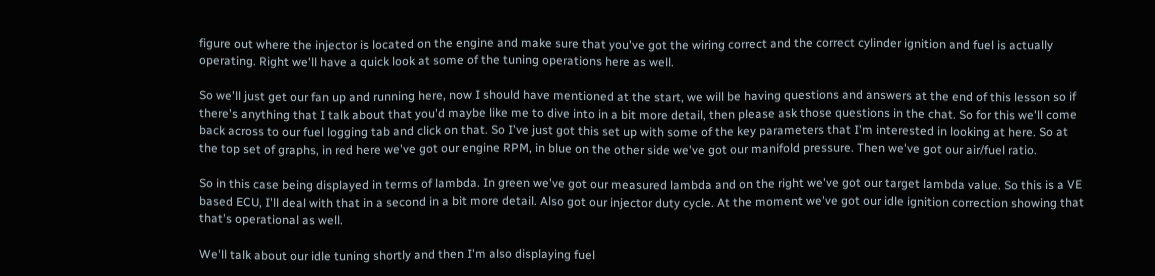figure out where the injector is located on the engine and make sure that you've got the wiring correct and the correct cylinder ignition and fuel is actually operating. Right we'll have a quick look at some of the tuning operations here as well.

So we'll just get our fan up and running here, now I should have mentioned at the start, we will be having questions and answers at the end of this lesson so if there's anything that I talk about that you'd maybe like me to dive into in a bit more detail, then please ask those questions in the chat. So for this we'll come back across to our fuel logging tab and click on that. So I've just got this set up with some of the key parameters that I'm interested in looking at here. So at the top set of graphs, in red here we've got our engine RPM, in blue on the other side we've got our manifold pressure. Then we've got our air/fuel ratio.

So in this case being displayed in terms of lambda. In green we've got our measured lambda and on the right we've got our target lambda value. So this is a VE based ECU, I'll deal with that in a second in a bit more detail. Also got our injector duty cycle. At the moment we've got our idle ignition correction showing that that's operational as well.

We'll talk about our idle tuning shortly and then I'm also displaying fuel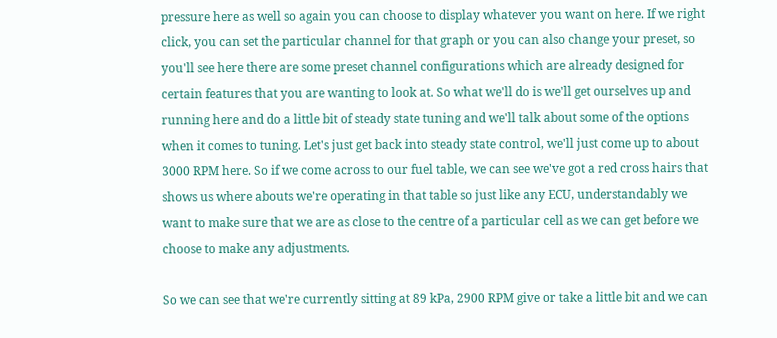pressure here as well so again you can choose to display whatever you want on here. If we right click, you can set the particular channel for that graph or you can also change your preset, so you'll see here there are some preset channel configurations which are already designed for certain features that you are wanting to look at. So what we'll do is we'll get ourselves up and running here and do a little bit of steady state tuning and we'll talk about some of the options when it comes to tuning. Let's just get back into steady state control, we'll just come up to about 3000 RPM here. So if we come across to our fuel table, we can see we've got a red cross hairs that shows us where abouts we're operating in that table so just like any ECU, understandably we want to make sure that we are as close to the centre of a particular cell as we can get before we choose to make any adjustments.

So we can see that we're currently sitting at 89 kPa, 2900 RPM give or take a little bit and we can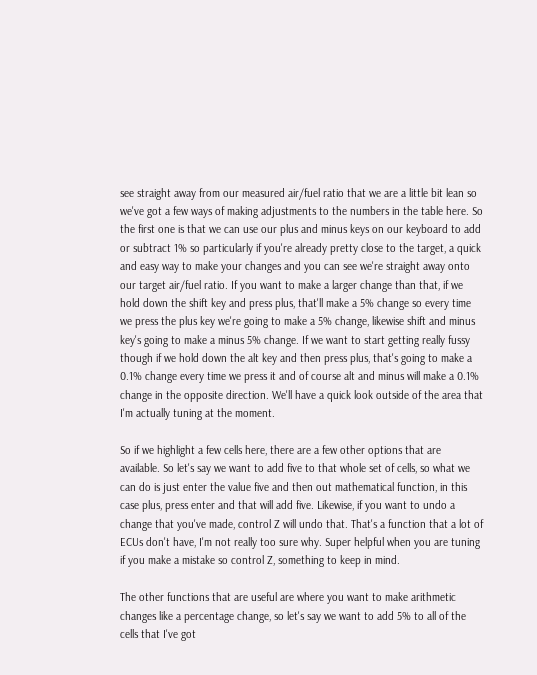see straight away from our measured air/fuel ratio that we are a little bit lean so we've got a few ways of making adjustments to the numbers in the table here. So the first one is that we can use our plus and minus keys on our keyboard to add or subtract 1% so particularly if you're already pretty close to the target, a quick and easy way to make your changes and you can see we're straight away onto our target air/fuel ratio. If you want to make a larger change than that, if we hold down the shift key and press plus, that'll make a 5% change so every time we press the plus key we're going to make a 5% change, likewise shift and minus key's going to make a minus 5% change. If we want to start getting really fussy though if we hold down the alt key and then press plus, that's going to make a 0.1% change every time we press it and of course alt and minus will make a 0.1% change in the opposite direction. We'll have a quick look outside of the area that I'm actually tuning at the moment.

So if we highlight a few cells here, there are a few other options that are available. So let's say we want to add five to that whole set of cells, so what we can do is just enter the value five and then out mathematical function, in this case plus, press enter and that will add five. Likewise, if you want to undo a change that you've made, control Z will undo that. That's a function that a lot of ECUs don't have, I'm not really too sure why. Super helpful when you are tuning if you make a mistake so control Z, something to keep in mind.

The other functions that are useful are where you want to make arithmetic changes like a percentage change, so let's say we want to add 5% to all of the cells that I've got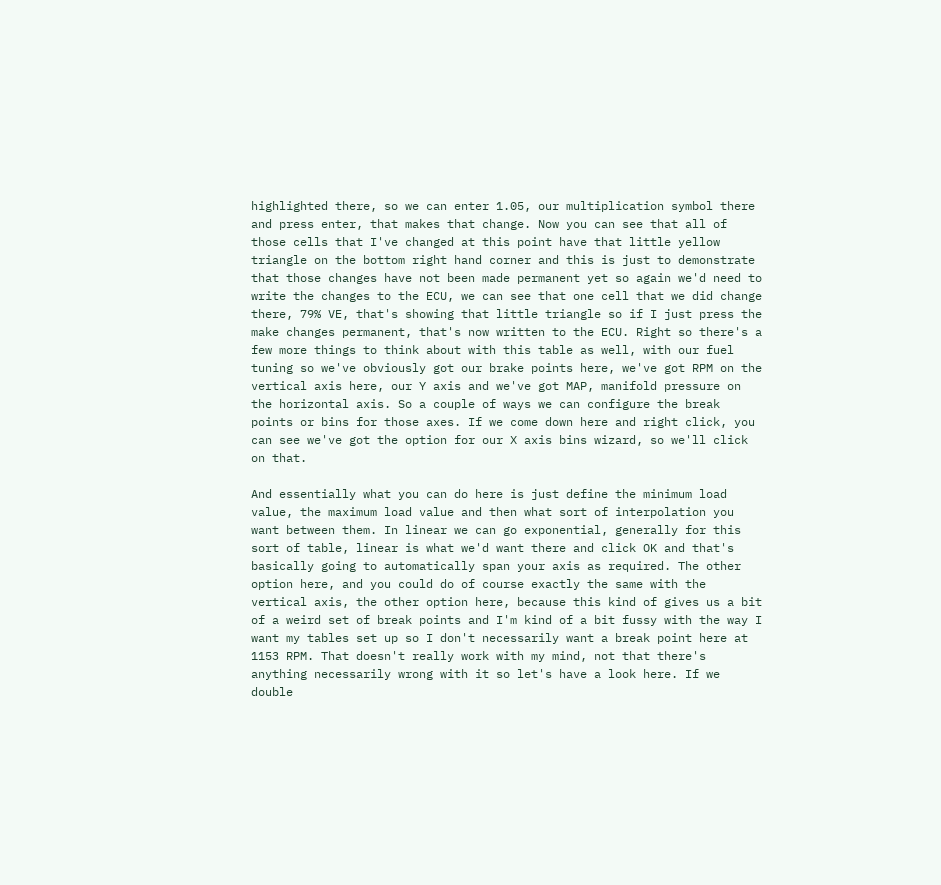highlighted there, so we can enter 1.05, our multiplication symbol there and press enter, that makes that change. Now you can see that all of those cells that I've changed at this point have that little yellow triangle on the bottom right hand corner and this is just to demonstrate that those changes have not been made permanent yet so again we'd need to write the changes to the ECU, we can see that one cell that we did change there, 79% VE, that's showing that little triangle so if I just press the make changes permanent, that's now written to the ECU. Right so there's a few more things to think about with this table as well, with our fuel tuning so we've obviously got our brake points here, we've got RPM on the vertical axis here, our Y axis and we've got MAP, manifold pressure on the horizontal axis. So a couple of ways we can configure the break points or bins for those axes. If we come down here and right click, you can see we've got the option for our X axis bins wizard, so we'll click on that.

And essentially what you can do here is just define the minimum load value, the maximum load value and then what sort of interpolation you want between them. In linear we can go exponential, generally for this sort of table, linear is what we'd want there and click OK and that's basically going to automatically span your axis as required. The other option here, and you could do of course exactly the same with the vertical axis, the other option here, because this kind of gives us a bit of a weird set of break points and I'm kind of a bit fussy with the way I want my tables set up so I don't necessarily want a break point here at 1153 RPM. That doesn't really work with my mind, not that there's anything necessarily wrong with it so let's have a look here. If we double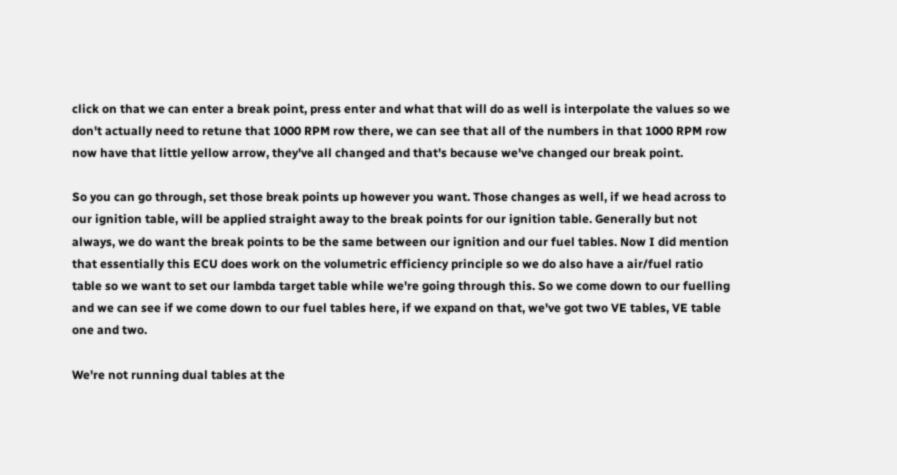click on that we can enter a break point, press enter and what that will do as well is interpolate the values so we don't actually need to retune that 1000 RPM row there, we can see that all of the numbers in that 1000 RPM row now have that little yellow arrow, they've all changed and that's because we've changed our break point.

So you can go through, set those break points up however you want. Those changes as well, if we head across to our ignition table, will be applied straight away to the break points for our ignition table. Generally but not always, we do want the break points to be the same between our ignition and our fuel tables. Now I did mention that essentially this ECU does work on the volumetric efficiency principle so we do also have a air/fuel ratio table so we want to set our lambda target table while we're going through this. So we come down to our fuelling and we can see if we come down to our fuel tables here, if we expand on that, we've got two VE tables, VE table one and two.

We're not running dual tables at the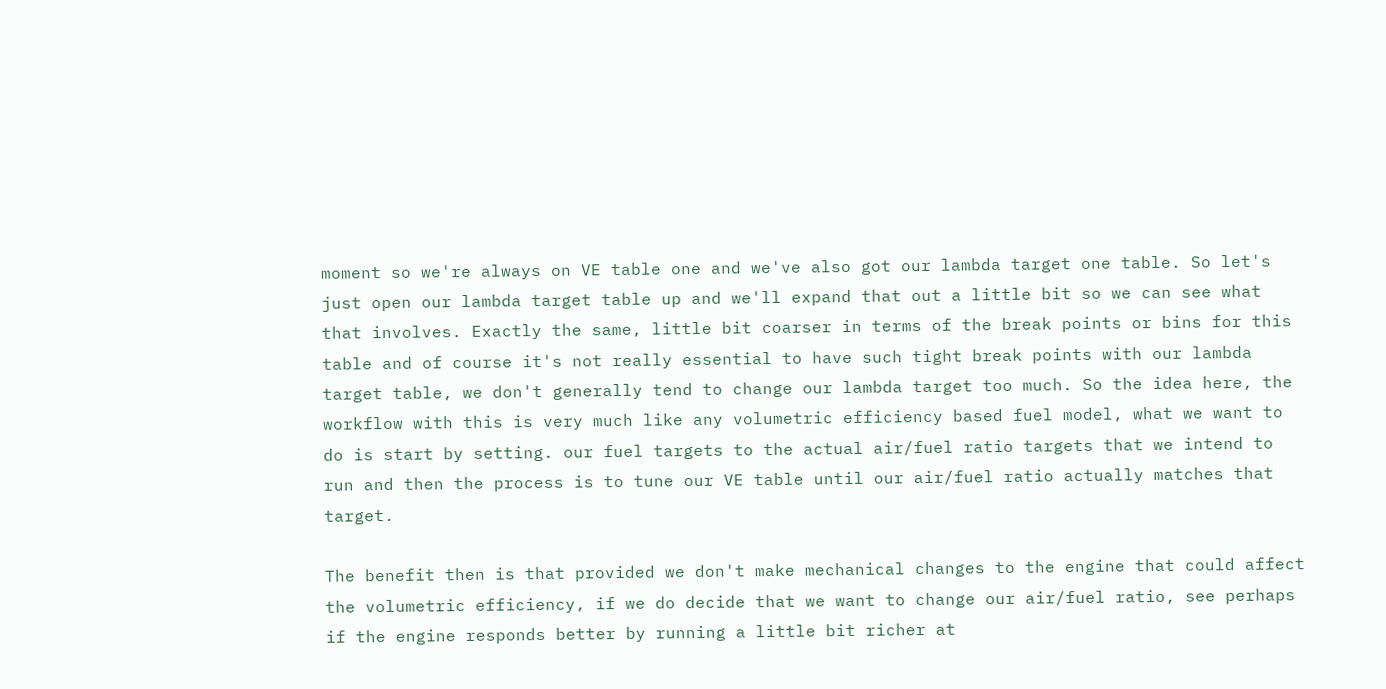moment so we're always on VE table one and we've also got our lambda target one table. So let's just open our lambda target table up and we'll expand that out a little bit so we can see what that involves. Exactly the same, little bit coarser in terms of the break points or bins for this table and of course it's not really essential to have such tight break points with our lambda target table, we don't generally tend to change our lambda target too much. So the idea here, the workflow with this is very much like any volumetric efficiency based fuel model, what we want to do is start by setting. our fuel targets to the actual air/fuel ratio targets that we intend to run and then the process is to tune our VE table until our air/fuel ratio actually matches that target.

The benefit then is that provided we don't make mechanical changes to the engine that could affect the volumetric efficiency, if we do decide that we want to change our air/fuel ratio, see perhaps if the engine responds better by running a little bit richer at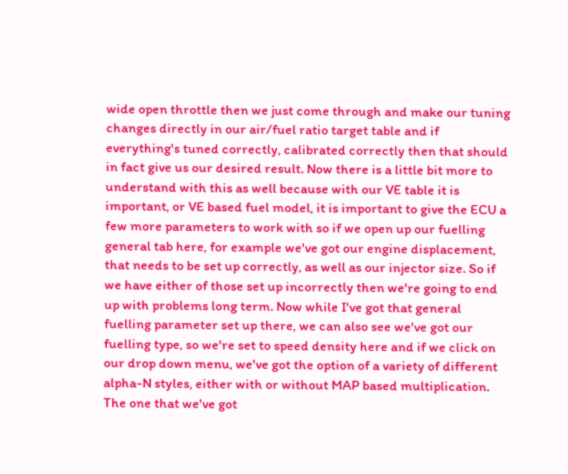wide open throttle then we just come through and make our tuning changes directly in our air/fuel ratio target table and if everything's tuned correctly, calibrated correctly then that should in fact give us our desired result. Now there is a little bit more to understand with this as well because with our VE table it is important, or VE based fuel model, it is important to give the ECU a few more parameters to work with so if we open up our fuelling general tab here, for example we've got our engine displacement, that needs to be set up correctly, as well as our injector size. So if we have either of those set up incorrectly then we're going to end up with problems long term. Now while I've got that general fuelling parameter set up there, we can also see we've got our fuelling type, so we're set to speed density here and if we click on our drop down menu, we've got the option of a variety of different alpha-N styles, either with or without MAP based multiplication. The one that we've got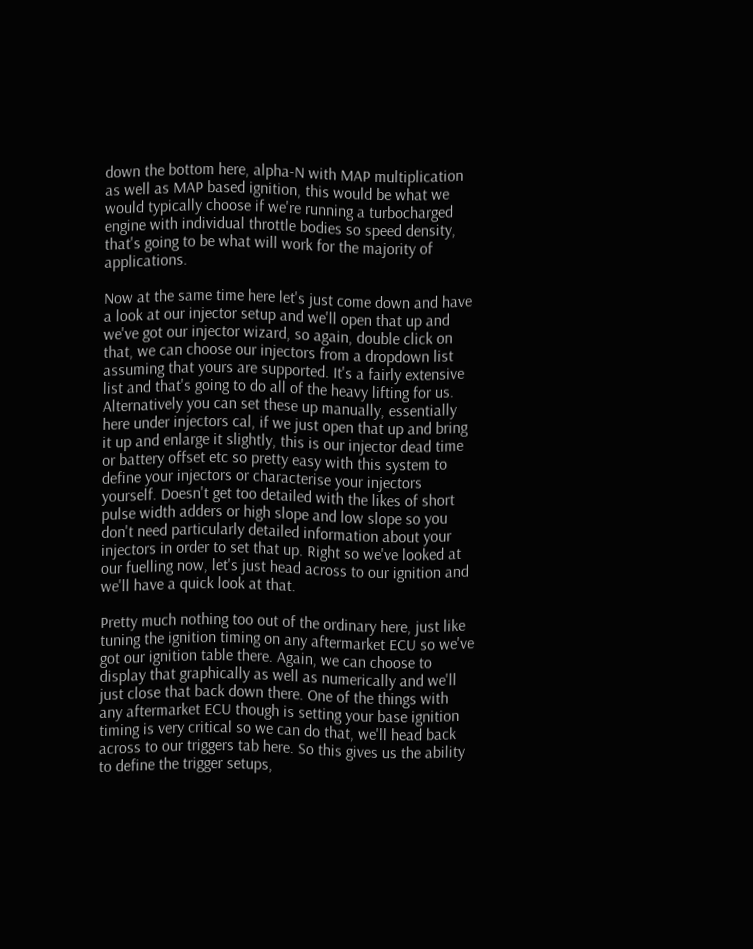down the bottom here, alpha-N with MAP multiplication as well as MAP based ignition, this would be what we would typically choose if we're running a turbocharged engine with individual throttle bodies so speed density, that's going to be what will work for the majority of applications.

Now at the same time here let's just come down and have a look at our injector setup and we'll open that up and we've got our injector wizard, so again, double click on that, we can choose our injectors from a dropdown list assuming that yours are supported. It's a fairly extensive list and that's going to do all of the heavy lifting for us. Alternatively you can set these up manually, essentially here under injectors cal, if we just open that up and bring it up and enlarge it slightly, this is our injector dead time or battery offset etc so pretty easy with this system to define your injectors or characterise your injectors yourself. Doesn't get too detailed with the likes of short pulse width adders or high slope and low slope so you don't need particularly detailed information about your injectors in order to set that up. Right so we've looked at our fuelling now, let's just head across to our ignition and we'll have a quick look at that.

Pretty much nothing too out of the ordinary here, just like tuning the ignition timing on any aftermarket ECU so we've got our ignition table there. Again, we can choose to display that graphically as well as numerically and we'll just close that back down there. One of the things with any aftermarket ECU though is setting your base ignition timing is very critical so we can do that, we'll head back across to our triggers tab here. So this gives us the ability to define the trigger setups,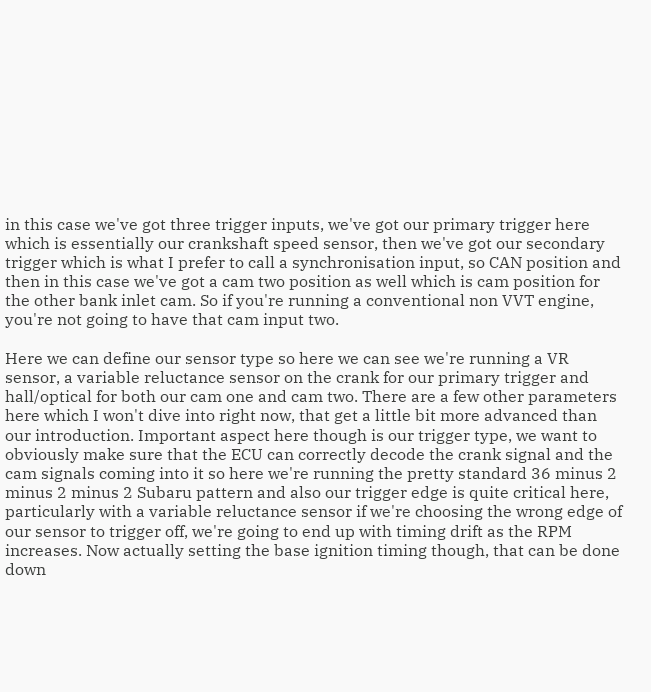in this case we've got three trigger inputs, we've got our primary trigger here which is essentially our crankshaft speed sensor, then we've got our secondary trigger which is what I prefer to call a synchronisation input, so CAN position and then in this case we've got a cam two position as well which is cam position for the other bank inlet cam. So if you're running a conventional non VVT engine, you're not going to have that cam input two.

Here we can define our sensor type so here we can see we're running a VR sensor, a variable reluctance sensor on the crank for our primary trigger and hall/optical for both our cam one and cam two. There are a few other parameters here which I won't dive into right now, that get a little bit more advanced than our introduction. Important aspect here though is our trigger type, we want to obviously make sure that the ECU can correctly decode the crank signal and the cam signals coming into it so here we're running the pretty standard 36 minus 2 minus 2 minus 2 Subaru pattern and also our trigger edge is quite critical here, particularly with a variable reluctance sensor if we're choosing the wrong edge of our sensor to trigger off, we're going to end up with timing drift as the RPM increases. Now actually setting the base ignition timing though, that can be done down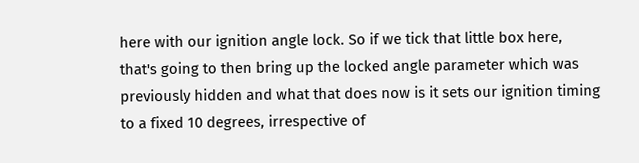here with our ignition angle lock. So if we tick that little box here, that's going to then bring up the locked angle parameter which was previously hidden and what that does now is it sets our ignition timing to a fixed 10 degrees, irrespective of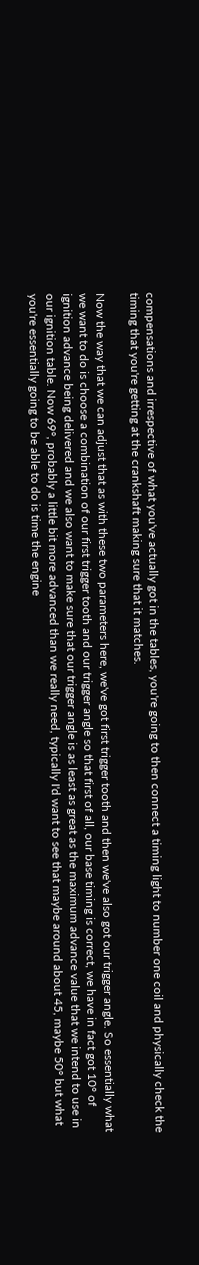compensations and irrespective of what you've actually got in the tables, you're going to then connect a timing light to number one coil and physically check the timing that you're getting at the crankshaft making sure that it matches.

Now the way that we can adjust that as with these two parameters here, we've got first trigger tooth and then we've also got our trigger angle. So essentially what we want to do is choose a combination of our first trigger tooth and our trigger angle so that first of all, our base timing is correct, we have in fact got 10° of ignition advance being delivered and we also want to make sure that our trigger angle is as least as great as the maximum advance value that we intend to use in our ignition table. Now 69°, probably a little bit more advanced than we really need, typically I'd want to see that maybe around about 45, maybe 50° but what you're essentially going to be able to do is time the engine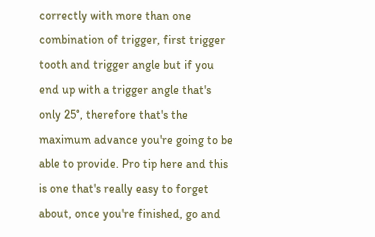correctly with more than one combination of trigger, first trigger tooth and trigger angle but if you end up with a trigger angle that's only 25°, therefore that's the maximum advance you're going to be able to provide. Pro tip here and this is one that's really easy to forget about, once you're finished, go and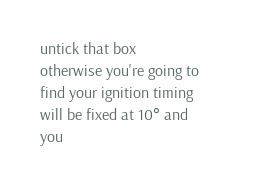untick that box otherwise you're going to find your ignition timing will be fixed at 10° and you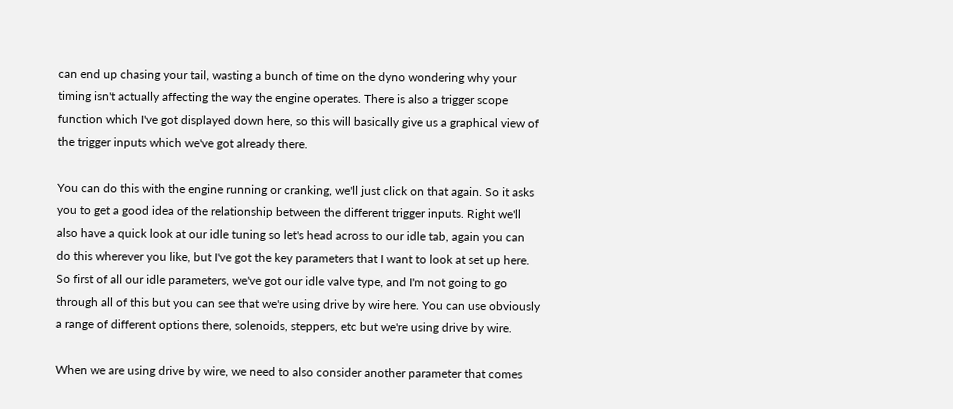can end up chasing your tail, wasting a bunch of time on the dyno wondering why your timing isn't actually affecting the way the engine operates. There is also a trigger scope function which I've got displayed down here, so this will basically give us a graphical view of the trigger inputs which we've got already there.

You can do this with the engine running or cranking, we'll just click on that again. So it asks you to get a good idea of the relationship between the different trigger inputs. Right we'll also have a quick look at our idle tuning so let's head across to our idle tab, again you can do this wherever you like, but I've got the key parameters that I want to look at set up here. So first of all our idle parameters, we've got our idle valve type, and I'm not going to go through all of this but you can see that we're using drive by wire here. You can use obviously a range of different options there, solenoids, steppers, etc but we're using drive by wire.

When we are using drive by wire, we need to also consider another parameter that comes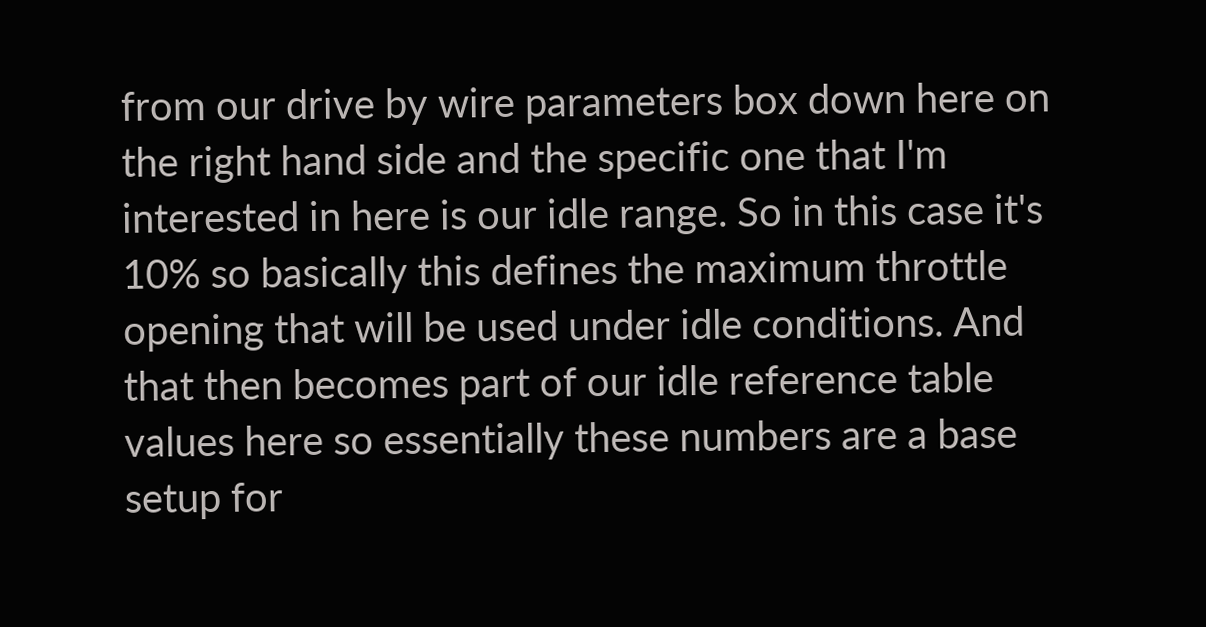from our drive by wire parameters box down here on the right hand side and the specific one that I'm interested in here is our idle range. So in this case it's 10% so basically this defines the maximum throttle opening that will be used under idle conditions. And that then becomes part of our idle reference table values here so essentially these numbers are a base setup for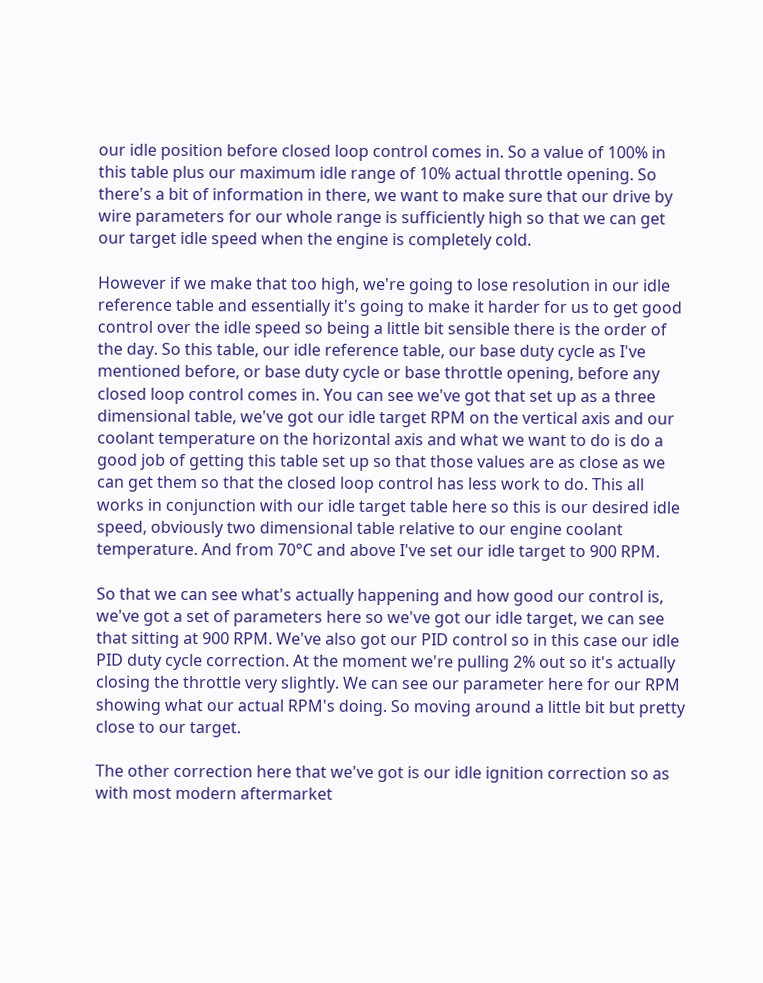our idle position before closed loop control comes in. So a value of 100% in this table plus our maximum idle range of 10% actual throttle opening. So there's a bit of information in there, we want to make sure that our drive by wire parameters for our whole range is sufficiently high so that we can get our target idle speed when the engine is completely cold.

However if we make that too high, we're going to lose resolution in our idle reference table and essentially it's going to make it harder for us to get good control over the idle speed so being a little bit sensible there is the order of the day. So this table, our idle reference table, our base duty cycle as I've mentioned before, or base duty cycle or base throttle opening, before any closed loop control comes in. You can see we've got that set up as a three dimensional table, we've got our idle target RPM on the vertical axis and our coolant temperature on the horizontal axis and what we want to do is do a good job of getting this table set up so that those values are as close as we can get them so that the closed loop control has less work to do. This all works in conjunction with our idle target table here so this is our desired idle speed, obviously two dimensional table relative to our engine coolant temperature. And from 70°C and above I've set our idle target to 900 RPM.

So that we can see what's actually happening and how good our control is, we've got a set of parameters here so we've got our idle target, we can see that sitting at 900 RPM. We've also got our PID control so in this case our idle PID duty cycle correction. At the moment we're pulling 2% out so it's actually closing the throttle very slightly. We can see our parameter here for our RPM showing what our actual RPM's doing. So moving around a little bit but pretty close to our target.

The other correction here that we've got is our idle ignition correction so as with most modern aftermarket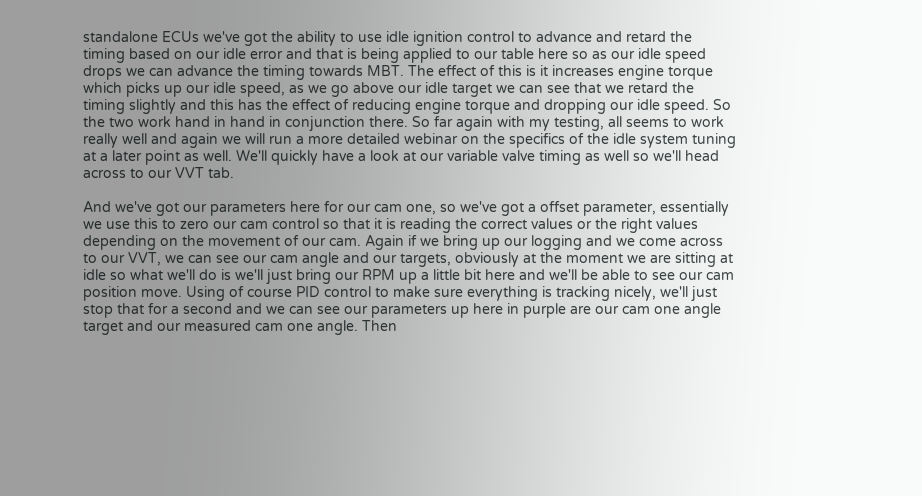standalone ECUs we've got the ability to use idle ignition control to advance and retard the timing based on our idle error and that is being applied to our table here so as our idle speed drops we can advance the timing towards MBT. The effect of this is it increases engine torque which picks up our idle speed, as we go above our idle target we can see that we retard the timing slightly and this has the effect of reducing engine torque and dropping our idle speed. So the two work hand in hand in conjunction there. So far again with my testing, all seems to work really well and again we will run a more detailed webinar on the specifics of the idle system tuning at a later point as well. We'll quickly have a look at our variable valve timing as well so we'll head across to our VVT tab.

And we've got our parameters here for our cam one, so we've got a offset parameter, essentially we use this to zero our cam control so that it is reading the correct values or the right values depending on the movement of our cam. Again if we bring up our logging and we come across to our VVT, we can see our cam angle and our targets, obviously at the moment we are sitting at idle so what we'll do is we'll just bring our RPM up a little bit here and we'll be able to see our cam position move. Using of course PID control to make sure everything is tracking nicely, we'll just stop that for a second and we can see our parameters up here in purple are our cam one angle target and our measured cam one angle. Then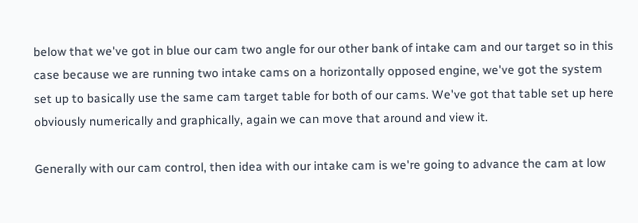below that we've got in blue our cam two angle for our other bank of intake cam and our target so in this case because we are running two intake cams on a horizontally opposed engine, we've got the system set up to basically use the same cam target table for both of our cams. We've got that table set up here obviously numerically and graphically, again we can move that around and view it.

Generally with our cam control, then idea with our intake cam is we're going to advance the cam at low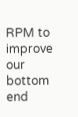RPM to improve our bottom end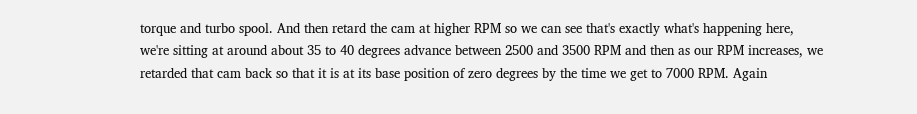torque and turbo spool. And then retard the cam at higher RPM so we can see that's exactly what's happening here, we're sitting at around about 35 to 40 degrees advance between 2500 and 3500 RPM and then as our RPM increases, we retarded that cam back so that it is at its base position of zero degrees by the time we get to 7000 RPM. Again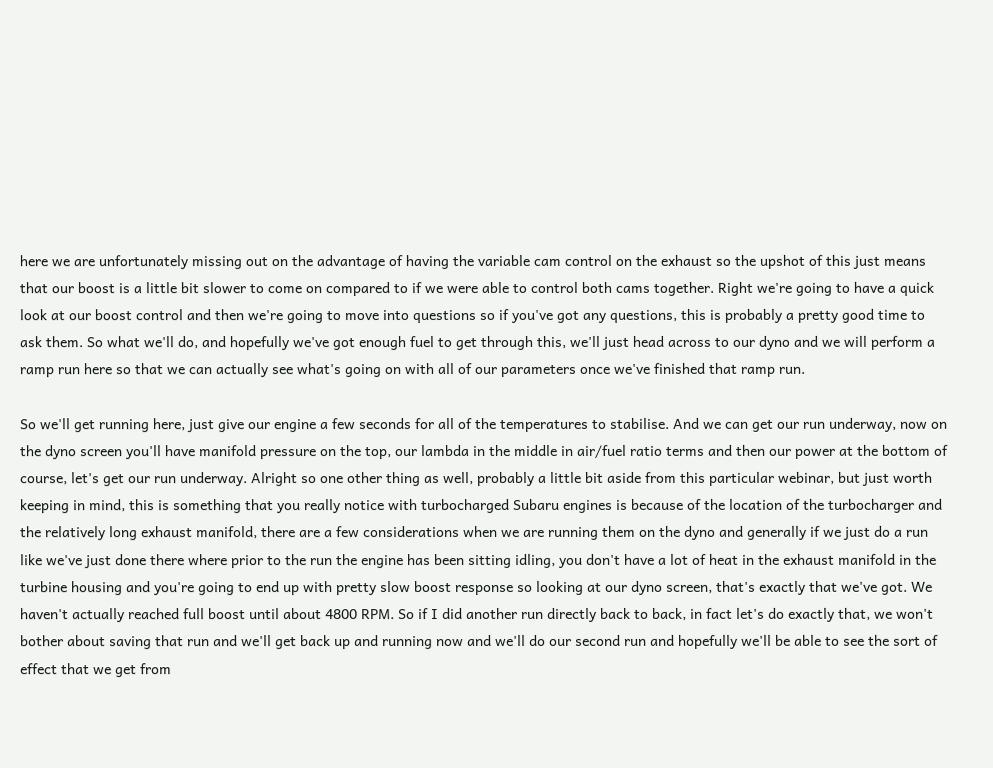here we are unfortunately missing out on the advantage of having the variable cam control on the exhaust so the upshot of this just means that our boost is a little bit slower to come on compared to if we were able to control both cams together. Right we're going to have a quick look at our boost control and then we're going to move into questions so if you've got any questions, this is probably a pretty good time to ask them. So what we'll do, and hopefully we've got enough fuel to get through this, we'll just head across to our dyno and we will perform a ramp run here so that we can actually see what's going on with all of our parameters once we've finished that ramp run.

So we'll get running here, just give our engine a few seconds for all of the temperatures to stabilise. And we can get our run underway, now on the dyno screen you'll have manifold pressure on the top, our lambda in the middle in air/fuel ratio terms and then our power at the bottom of course, let's get our run underway. Alright so one other thing as well, probably a little bit aside from this particular webinar, but just worth keeping in mind, this is something that you really notice with turbocharged Subaru engines is because of the location of the turbocharger and the relatively long exhaust manifold, there are a few considerations when we are running them on the dyno and generally if we just do a run like we've just done there where prior to the run the engine has been sitting idling, you don't have a lot of heat in the exhaust manifold in the turbine housing and you're going to end up with pretty slow boost response so looking at our dyno screen, that's exactly that we've got. We haven't actually reached full boost until about 4800 RPM. So if I did another run directly back to back, in fact let's do exactly that, we won't bother about saving that run and we'll get back up and running now and we'll do our second run and hopefully we'll be able to see the sort of effect that we get from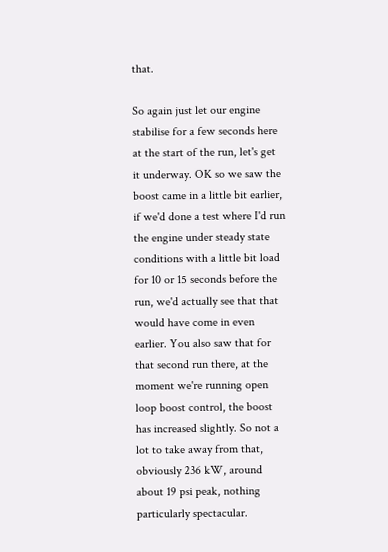that.

So again just let our engine stabilise for a few seconds here at the start of the run, let's get it underway. OK so we saw the boost came in a little bit earlier, if we'd done a test where I'd run the engine under steady state conditions with a little bit load for 10 or 15 seconds before the run, we'd actually see that that would have come in even earlier. You also saw that for that second run there, at the moment we're running open loop boost control, the boost has increased slightly. So not a lot to take away from that, obviously 236 kW, around about 19 psi peak, nothing particularly spectacular.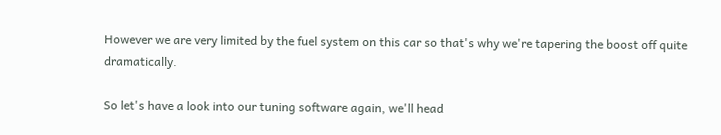However we are very limited by the fuel system on this car so that's why we're tapering the boost off quite dramatically.

So let's have a look into our tuning software again, we'll head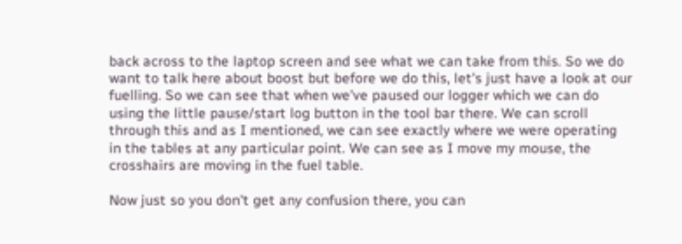back across to the laptop screen and see what we can take from this. So we do want to talk here about boost but before we do this, let's just have a look at our fuelling. So we can see that when we've paused our logger which we can do using the little pause/start log button in the tool bar there. We can scroll through this and as I mentioned, we can see exactly where we were operating in the tables at any particular point. We can see as I move my mouse, the crosshairs are moving in the fuel table.

Now just so you don't get any confusion there, you can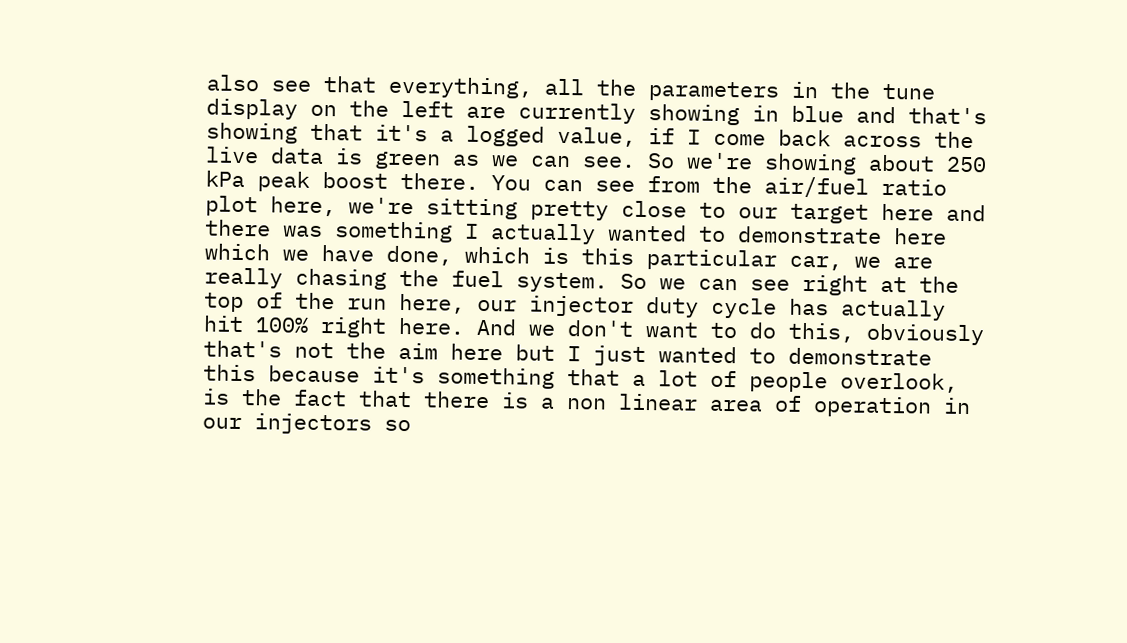also see that everything, all the parameters in the tune display on the left are currently showing in blue and that's showing that it's a logged value, if I come back across the live data is green as we can see. So we're showing about 250 kPa peak boost there. You can see from the air/fuel ratio plot here, we're sitting pretty close to our target here and there was something I actually wanted to demonstrate here which we have done, which is this particular car, we are really chasing the fuel system. So we can see right at the top of the run here, our injector duty cycle has actually hit 100% right here. And we don't want to do this, obviously that's not the aim here but I just wanted to demonstrate this because it's something that a lot of people overlook, is the fact that there is a non linear area of operation in our injectors so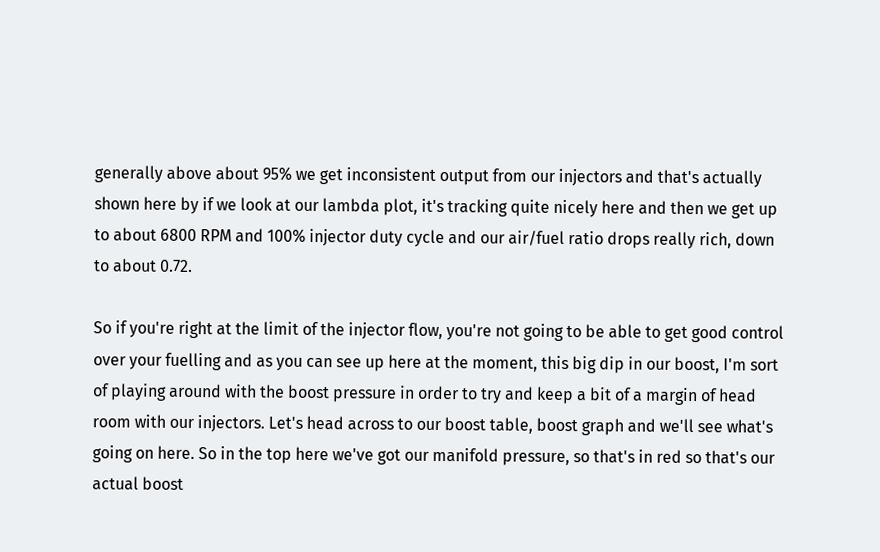generally above about 95% we get inconsistent output from our injectors and that's actually shown here by if we look at our lambda plot, it's tracking quite nicely here and then we get up to about 6800 RPM and 100% injector duty cycle and our air/fuel ratio drops really rich, down to about 0.72.

So if you're right at the limit of the injector flow, you're not going to be able to get good control over your fuelling and as you can see up here at the moment, this big dip in our boost, I'm sort of playing around with the boost pressure in order to try and keep a bit of a margin of head room with our injectors. Let's head across to our boost table, boost graph and we'll see what's going on here. So in the top here we've got our manifold pressure, so that's in red so that's our actual boost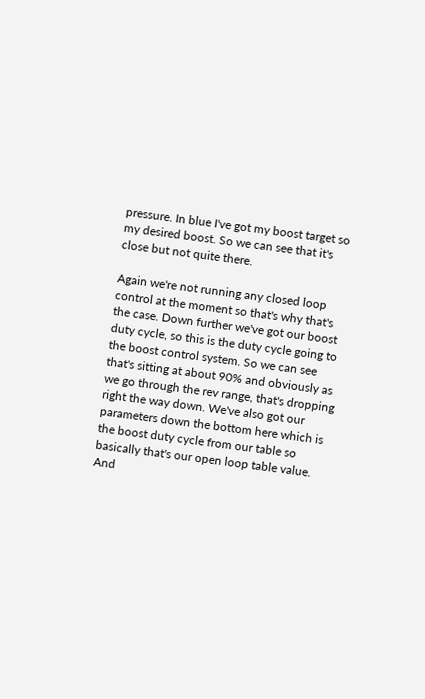pressure. In blue I've got my boost target so my desired boost. So we can see that it's close but not quite there.

Again we're not running any closed loop control at the moment so that's why that's the case. Down further we've got our boost duty cycle, so this is the duty cycle going to the boost control system. So we can see that's sitting at about 90% and obviously as we go through the rev range, that's dropping right the way down. We've also got our parameters down the bottom here which is the boost duty cycle from our table so basically that's our open loop table value. And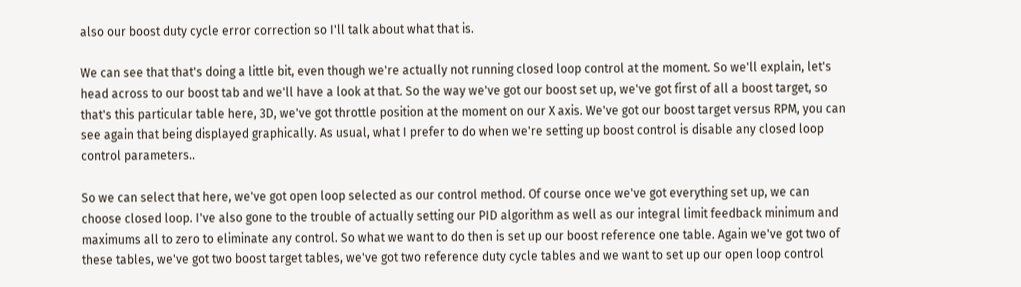also our boost duty cycle error correction so I'll talk about what that is.

We can see that that's doing a little bit, even though we're actually not running closed loop control at the moment. So we'll explain, let's head across to our boost tab and we'll have a look at that. So the way we've got our boost set up, we've got first of all a boost target, so that's this particular table here, 3D, we've got throttle position at the moment on our X axis. We've got our boost target versus RPM, you can see again that being displayed graphically. As usual, what I prefer to do when we're setting up boost control is disable any closed loop control parameters..

So we can select that here, we've got open loop selected as our control method. Of course once we've got everything set up, we can choose closed loop. I've also gone to the trouble of actually setting our PID algorithm as well as our integral limit feedback minimum and maximums all to zero to eliminate any control. So what we want to do then is set up our boost reference one table. Again we've got two of these tables, we've got two boost target tables, we've got two reference duty cycle tables and we want to set up our open loop control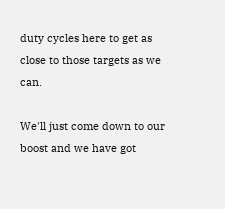duty cycles here to get as close to those targets as we can.

We'll just come down to our boost and we have got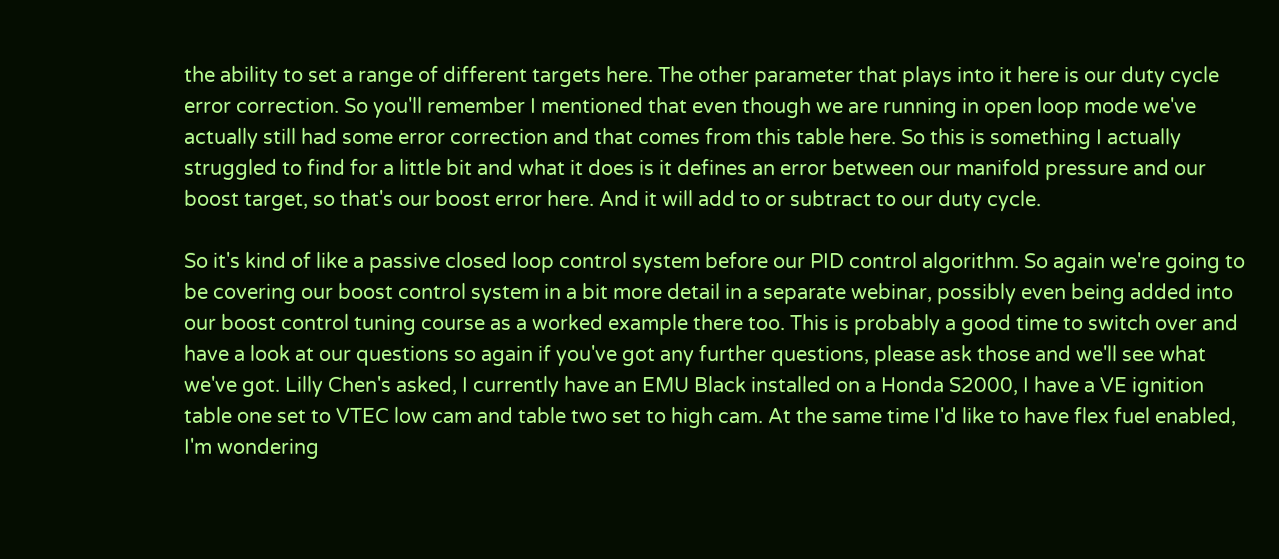the ability to set a range of different targets here. The other parameter that plays into it here is our duty cycle error correction. So you'll remember I mentioned that even though we are running in open loop mode we've actually still had some error correction and that comes from this table here. So this is something I actually struggled to find for a little bit and what it does is it defines an error between our manifold pressure and our boost target, so that's our boost error here. And it will add to or subtract to our duty cycle.

So it's kind of like a passive closed loop control system before our PID control algorithm. So again we're going to be covering our boost control system in a bit more detail in a separate webinar, possibly even being added into our boost control tuning course as a worked example there too. This is probably a good time to switch over and have a look at our questions so again if you've got any further questions, please ask those and we'll see what we've got. Lilly Chen's asked, I currently have an EMU Black installed on a Honda S2000, I have a VE ignition table one set to VTEC low cam and table two set to high cam. At the same time I'd like to have flex fuel enabled, I'm wondering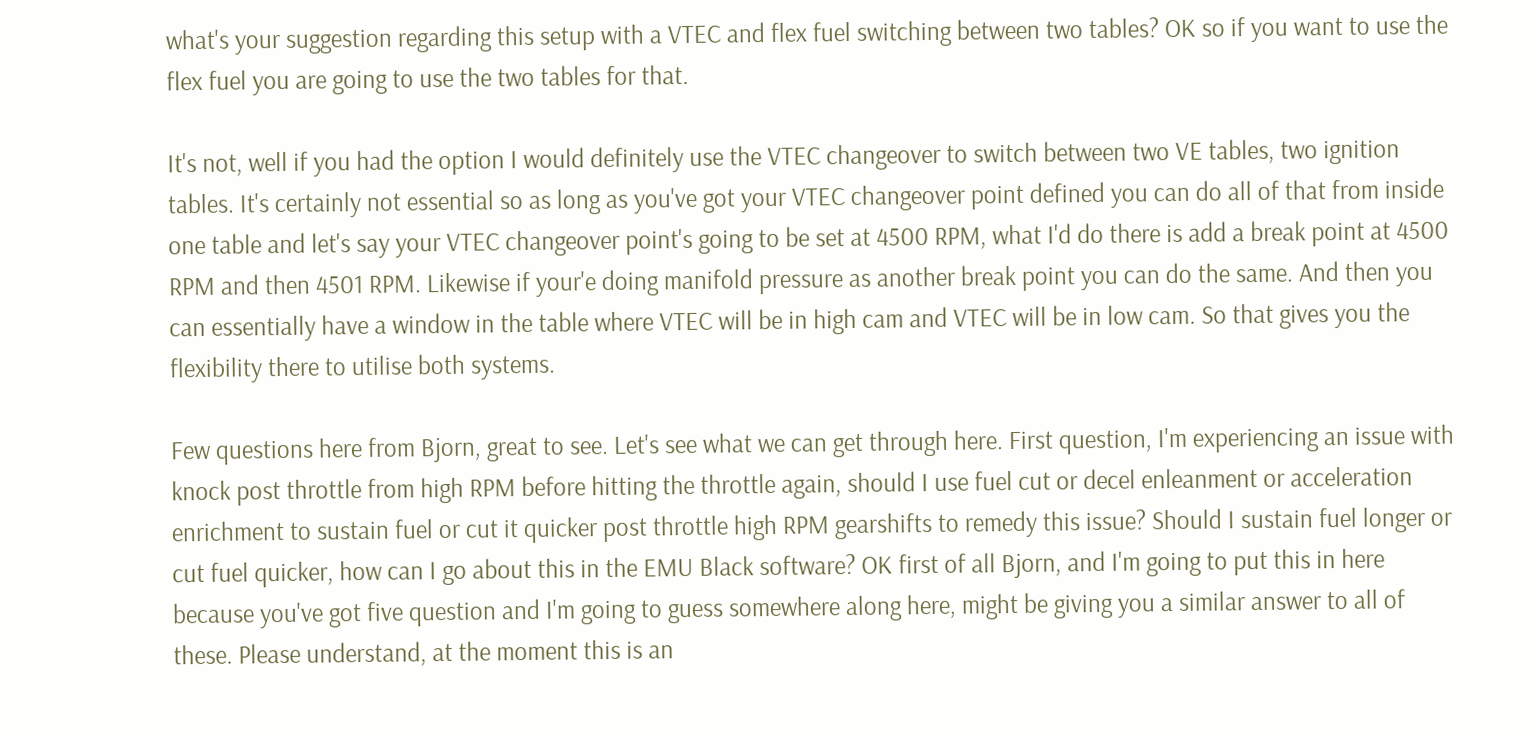what's your suggestion regarding this setup with a VTEC and flex fuel switching between two tables? OK so if you want to use the flex fuel you are going to use the two tables for that.

It's not, well if you had the option I would definitely use the VTEC changeover to switch between two VE tables, two ignition tables. It's certainly not essential so as long as you've got your VTEC changeover point defined you can do all of that from inside one table and let's say your VTEC changeover point's going to be set at 4500 RPM, what I'd do there is add a break point at 4500 RPM and then 4501 RPM. Likewise if your'e doing manifold pressure as another break point you can do the same. And then you can essentially have a window in the table where VTEC will be in high cam and VTEC will be in low cam. So that gives you the flexibility there to utilise both systems.

Few questions here from Bjorn, great to see. Let's see what we can get through here. First question, I'm experiencing an issue with knock post throttle from high RPM before hitting the throttle again, should I use fuel cut or decel enleanment or acceleration enrichment to sustain fuel or cut it quicker post throttle high RPM gearshifts to remedy this issue? Should I sustain fuel longer or cut fuel quicker, how can I go about this in the EMU Black software? OK first of all Bjorn, and I'm going to put this in here because you've got five question and I'm going to guess somewhere along here, might be giving you a similar answer to all of these. Please understand, at the moment this is an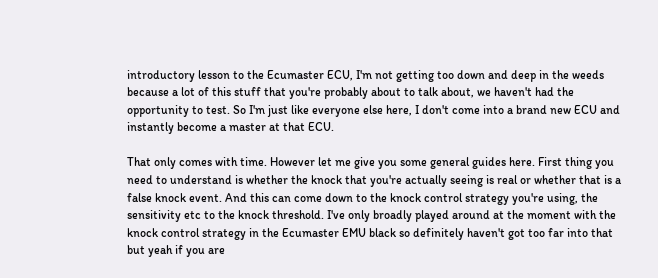introductory lesson to the Ecumaster ECU, I'm not getting too down and deep in the weeds because a lot of this stuff that you're probably about to talk about, we haven't had the opportunity to test. So I'm just like everyone else here, I don't come into a brand new ECU and instantly become a master at that ECU.

That only comes with time. However let me give you some general guides here. First thing you need to understand is whether the knock that you're actually seeing is real or whether that is a false knock event. And this can come down to the knock control strategy you're using, the sensitivity etc to the knock threshold. I've only broadly played around at the moment with the knock control strategy in the Ecumaster EMU black so definitely haven't got too far into that but yeah if you are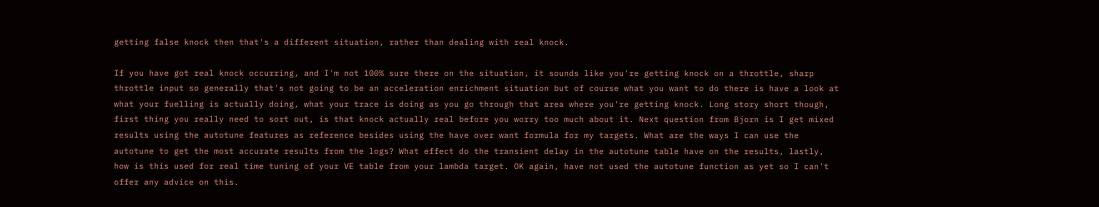getting false knock then that's a different situation, rather than dealing with real knock.

If you have got real knock occurring, and I'm not 100% sure there on the situation, it sounds like you're getting knock on a throttle, sharp throttle input so generally that's not going to be an acceleration enrichment situation but of course what you want to do there is have a look at what your fuelling is actually doing, what your trace is doing as you go through that area where you're getting knock. Long story short though, first thing you really need to sort out, is that knock actually real before you worry too much about it. Next question from Bjorn is I get mixed results using the autotune features as reference besides using the have over want formula for my targets. What are the ways I can use the autotune to get the most accurate results from the logs? What effect do the transient delay in the autotune table have on the results, lastly, how is this used for real time tuning of your VE table from your lambda target. OK again, have not used the autotune function as yet so I can't offer any advice on this.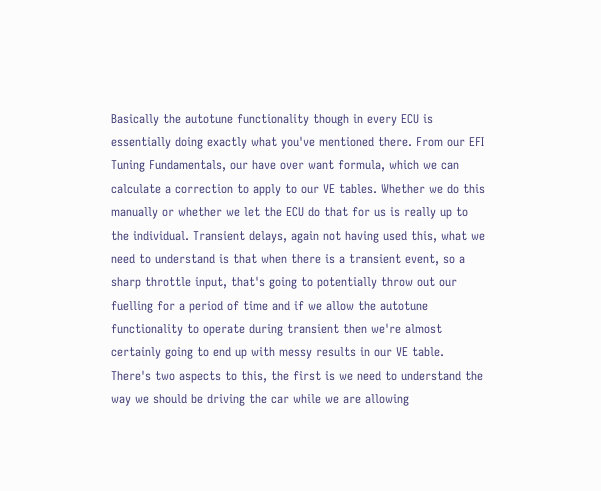Basically the autotune functionality though in every ECU is essentially doing exactly what you've mentioned there. From our EFI Tuning Fundamentals, our have over want formula, which we can calculate a correction to apply to our VE tables. Whether we do this manually or whether we let the ECU do that for us is really up to the individual. Transient delays, again not having used this, what we need to understand is that when there is a transient event, so a sharp throttle input, that's going to potentially throw out our fuelling for a period of time and if we allow the autotune functionality to operate during transient then we're almost certainly going to end up with messy results in our VE table. There's two aspects to this, the first is we need to understand the way we should be driving the car while we are allowing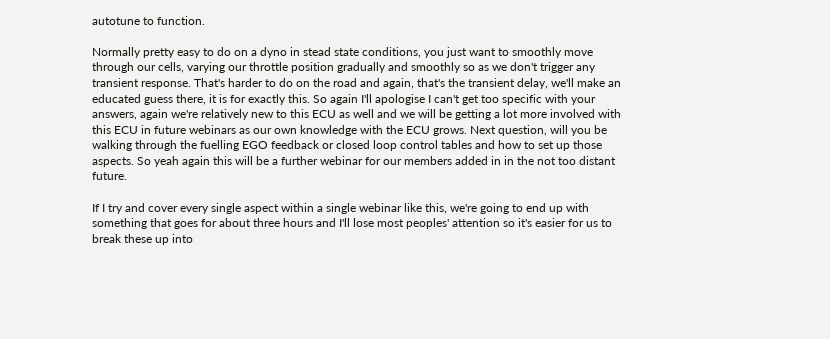autotune to function.

Normally pretty easy to do on a dyno in stead state conditions, you just want to smoothly move through our cells, varying our throttle position gradually and smoothly so as we don't trigger any transient response. That's harder to do on the road and again, that's the transient delay, we'll make an educated guess there, it is for exactly this. So again I'll apologise I can't get too specific with your answers, again we're relatively new to this ECU as well and we will be getting a lot more involved with this ECU in future webinars as our own knowledge with the ECU grows. Next question, will you be walking through the fuelling EGO feedback or closed loop control tables and how to set up those aspects. So yeah again this will be a further webinar for our members added in in the not too distant future.

If I try and cover every single aspect within a single webinar like this, we're going to end up with something that goes for about three hours and I'll lose most peoples' attention so it's easier for us to break these up into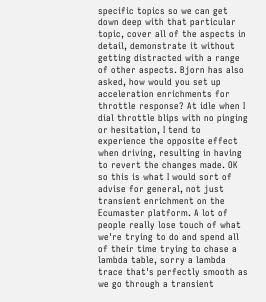specific topics so we can get down deep with that particular topic, cover all of the aspects in detail, demonstrate it without getting distracted with a range of other aspects. Bjorn has also asked, how would you set up acceleration enrichments for throttle response? At idle when I dial throttle blips with no pinging or hesitation, I tend to experience the opposite effect when driving, resulting in having to revert the changes made. OK so this is what I would sort of advise for general, not just transient enrichment on the Ecumaster platform. A lot of people really lose touch of what we're trying to do and spend all of their time trying to chase a lambda table, sorry a lambda trace that's perfectly smooth as we go through a transient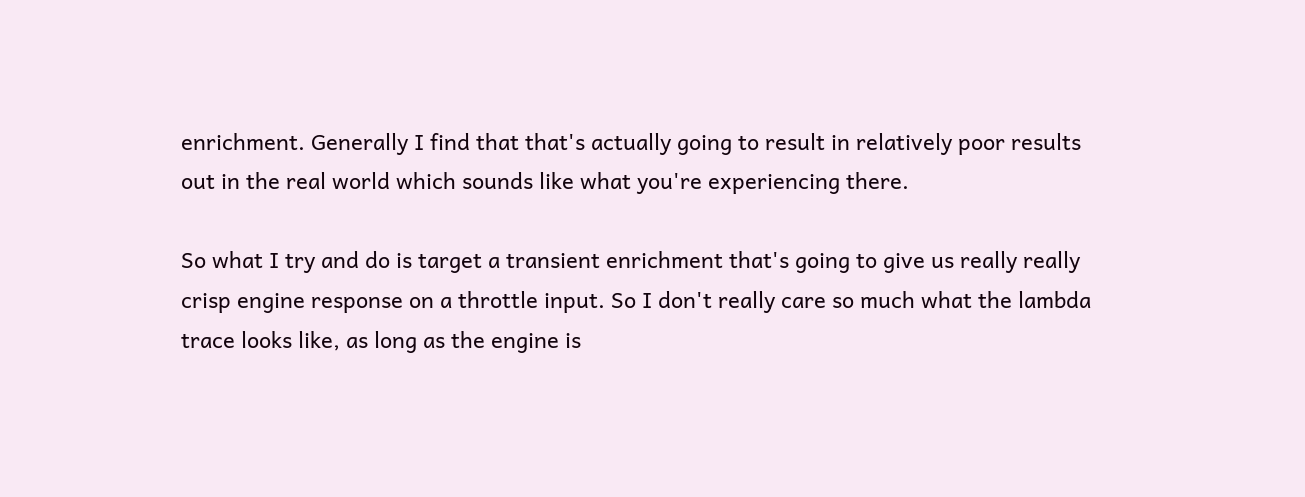enrichment. Generally I find that that's actually going to result in relatively poor results out in the real world which sounds like what you're experiencing there.

So what I try and do is target a transient enrichment that's going to give us really really crisp engine response on a throttle input. So I don't really care so much what the lambda trace looks like, as long as the engine is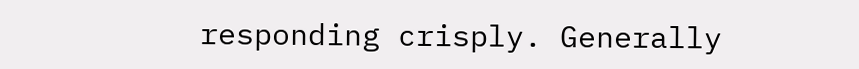responding crisply. Generally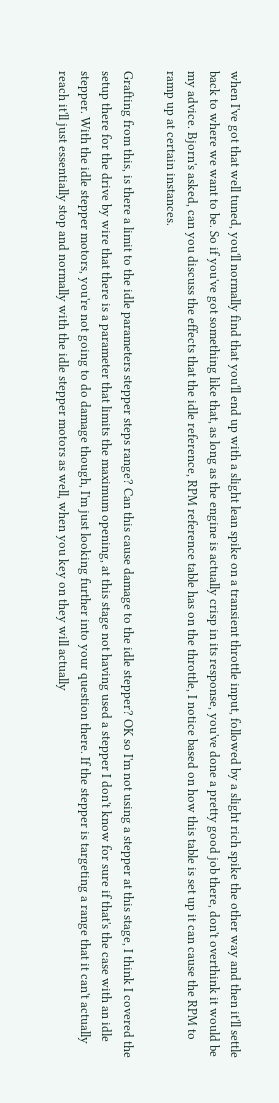when I've got that well tuned, you'll normally find that you'll end up with a slight lean spike on a transient throttle input, followed by a slight rich spike the other way and then it'll settle back to where we want to be. So if you've got something like that, as long as the engine is actually crisp in its response, you've done a pretty good job there, don't overthink it would be my advice. Bjorn's asked, can you discuss the effects that the idle reference, RPM reference table has on the throttle, I notice based on how this table is set up it can cause the RPM to ramp up at certain instances.

Grafting from this, is there a limit to the idle parameters stepper steps range? Can this cause damage to the idle stepper? OK so I'm not using a stepper at this stage, I think I covered the setup there for the drive by wire that there is a parameter that limits the maximum opening, at this stage not having used a stepper I don't know for sure if that's the case with an idle stepper. With the idle stepper motors, you're not going to do damage though, I'm just looking further into your question there. If the stepper is targeting a range that it can't actually reach it'll just essentially stop and normally with the idle stepper motors as well, when you key on they will actually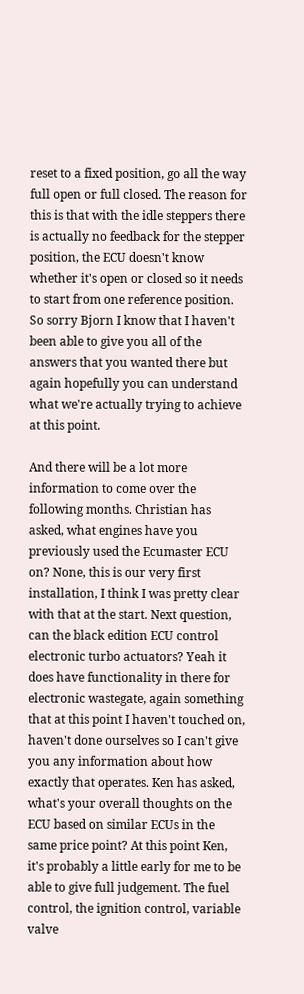reset to a fixed position, go all the way full open or full closed. The reason for this is that with the idle steppers there is actually no feedback for the stepper position, the ECU doesn't know whether it's open or closed so it needs to start from one reference position. So sorry Bjorn I know that I haven't been able to give you all of the answers that you wanted there but again hopefully you can understand what we're actually trying to achieve at this point.

And there will be a lot more information to come over the following months. Christian has asked, what engines have you previously used the Ecumaster ECU on? None, this is our very first installation, I think I was pretty clear with that at the start. Next question, can the black edition ECU control electronic turbo actuators? Yeah it does have functionality in there for electronic wastegate, again something that at this point I haven't touched on, haven't done ourselves so I can't give you any information about how exactly that operates. Ken has asked, what's your overall thoughts on the ECU based on similar ECUs in the same price point? At this point Ken, it's probably a little early for me to be able to give full judgement. The fuel control, the ignition control, variable valve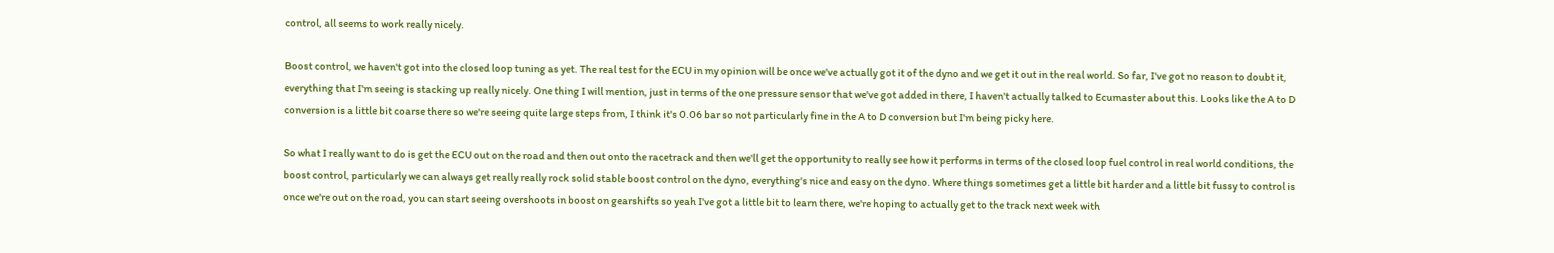control, all seems to work really nicely.

Boost control, we haven't got into the closed loop tuning as yet. The real test for the ECU in my opinion will be once we've actually got it of the dyno and we get it out in the real world. So far, I've got no reason to doubt it, everything that I'm seeing is stacking up really nicely. One thing I will mention, just in terms of the one pressure sensor that we've got added in there, I haven't actually talked to Ecumaster about this. Looks like the A to D conversion is a little bit coarse there so we're seeing quite large steps from, I think it's 0.06 bar so not particularly fine in the A to D conversion but I'm being picky here.

So what I really want to do is get the ECU out on the road and then out onto the racetrack and then we'll get the opportunity to really see how it performs in terms of the closed loop fuel control in real world conditions, the boost control, particularly we can always get really really rock solid stable boost control on the dyno, everything's nice and easy on the dyno. Where things sometimes get a little bit harder and a little bit fussy to control is once we're out on the road, you can start seeing overshoots in boost on gearshifts so yeah I've got a little bit to learn there, we're hoping to actually get to the track next week with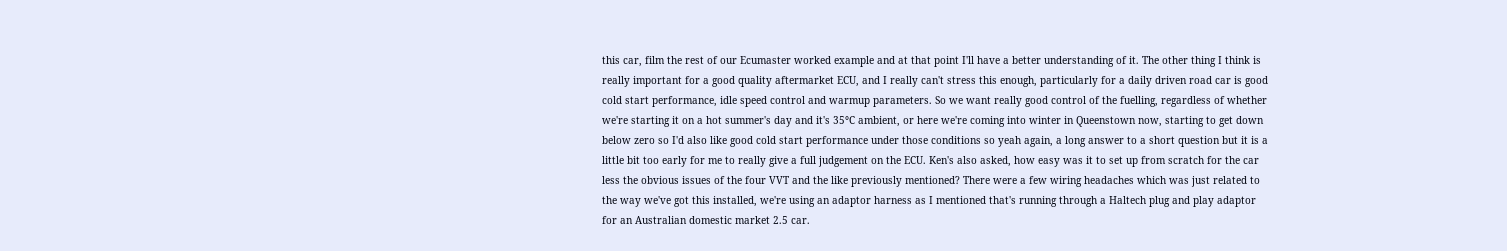this car, film the rest of our Ecumaster worked example and at that point I'll have a better understanding of it. The other thing I think is really important for a good quality aftermarket ECU, and I really can't stress this enough, particularly for a daily driven road car is good cold start performance, idle speed control and warmup parameters. So we want really good control of the fuelling, regardless of whether we're starting it on a hot summer's day and it's 35°C ambient, or here we're coming into winter in Queenstown now, starting to get down below zero so I'd also like good cold start performance under those conditions so yeah again, a long answer to a short question but it is a little bit too early for me to really give a full judgement on the ECU. Ken's also asked, how easy was it to set up from scratch for the car less the obvious issues of the four VVT and the like previously mentioned? There were a few wiring headaches which was just related to the way we've got this installed, we're using an adaptor harness as I mentioned that's running through a Haltech plug and play adaptor for an Australian domestic market 2.5 car.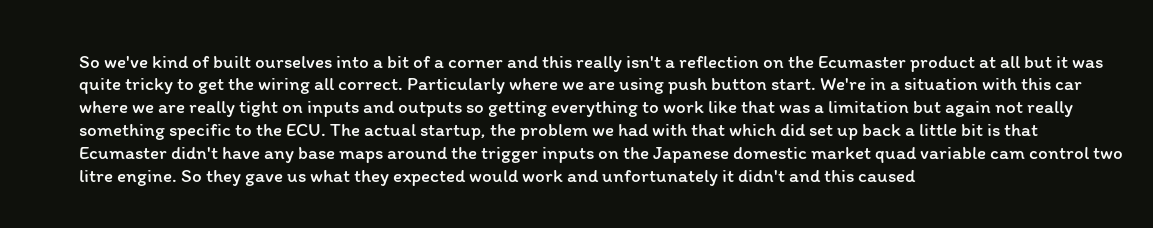So we've kind of built ourselves into a bit of a corner and this really isn't a reflection on the Ecumaster product at all but it was quite tricky to get the wiring all correct. Particularly where we are using push button start. We're in a situation with this car where we are really tight on inputs and outputs so getting everything to work like that was a limitation but again not really something specific to the ECU. The actual startup, the problem we had with that which did set up back a little bit is that Ecumaster didn't have any base maps around the trigger inputs on the Japanese domestic market quad variable cam control two litre engine. So they gave us what they expected would work and unfortunately it didn't and this caused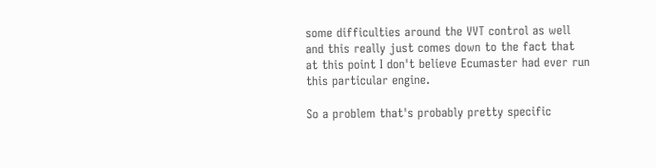some difficulties around the VVT control as well and this really just comes down to the fact that at this point I don't believe Ecumaster had ever run this particular engine.

So a problem that's probably pretty specific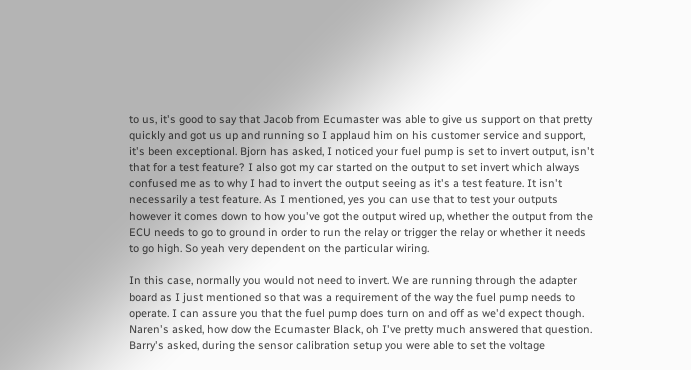to us, it's good to say that Jacob from Ecumaster was able to give us support on that pretty quickly and got us up and running so I applaud him on his customer service and support, it's been exceptional. Bjorn has asked, I noticed your fuel pump is set to invert output, isn't that for a test feature? I also got my car started on the output to set invert which always confused me as to why I had to invert the output seeing as it's a test feature. It isn't necessarily a test feature. As I mentioned, yes you can use that to test your outputs however it comes down to how you've got the output wired up, whether the output from the ECU needs to go to ground in order to run the relay or trigger the relay or whether it needs to go high. So yeah very dependent on the particular wiring.

In this case, normally you would not need to invert. We are running through the adapter board as I just mentioned so that was a requirement of the way the fuel pump needs to operate. I can assure you that the fuel pump does turn on and off as we'd expect though. Naren's asked, how dow the Ecumaster Black, oh I've pretty much answered that question. Barry's asked, during the sensor calibration setup you were able to set the voltage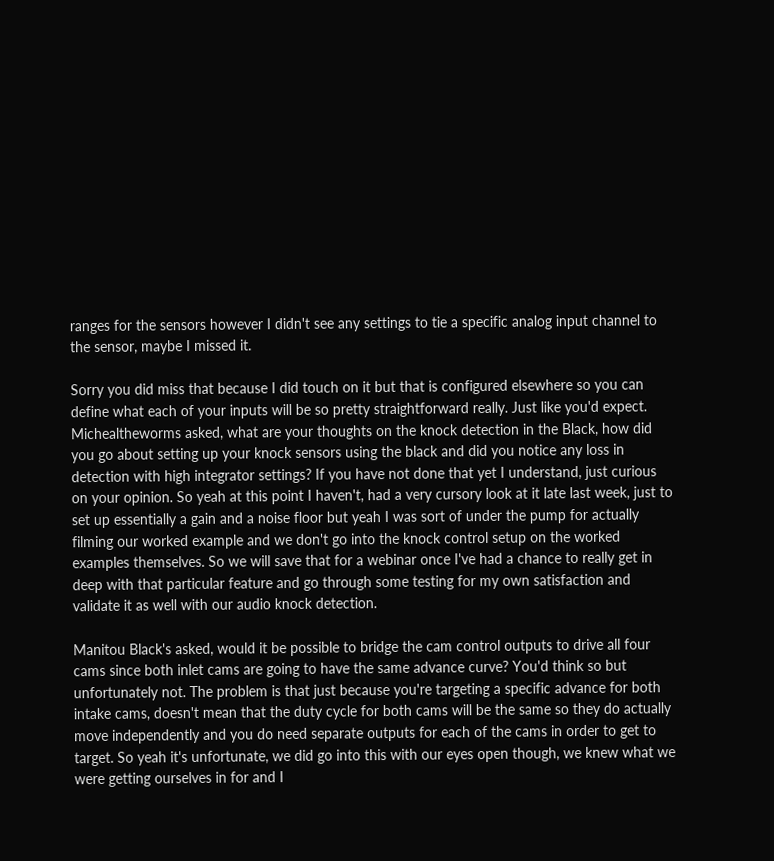ranges for the sensors however I didn't see any settings to tie a specific analog input channel to the sensor, maybe I missed it.

Sorry you did miss that because I did touch on it but that is configured elsewhere so you can define what each of your inputs will be so pretty straightforward really. Just like you'd expect. Michealtheworms asked, what are your thoughts on the knock detection in the Black, how did you go about setting up your knock sensors using the black and did you notice any loss in detection with high integrator settings? If you have not done that yet I understand, just curious on your opinion. So yeah at this point I haven't, had a very cursory look at it late last week, just to set up essentially a gain and a noise floor but yeah I was sort of under the pump for actually filming our worked example and we don't go into the knock control setup on the worked examples themselves. So we will save that for a webinar once I've had a chance to really get in deep with that particular feature and go through some testing for my own satisfaction and validate it as well with our audio knock detection.

Manitou Black's asked, would it be possible to bridge the cam control outputs to drive all four cams since both inlet cams are going to have the same advance curve? You'd think so but unfortunately not. The problem is that just because you're targeting a specific advance for both intake cams, doesn't mean that the duty cycle for both cams will be the same so they do actually move independently and you do need separate outputs for each of the cams in order to get to target. So yeah it's unfortunate, we did go into this with our eyes open though, we knew what we were getting ourselves in for and I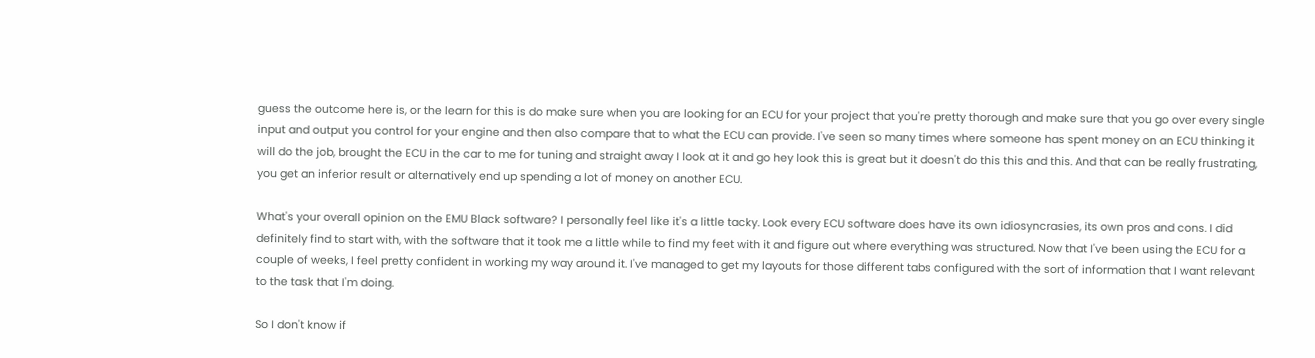guess the outcome here is, or the learn for this is do make sure when you are looking for an ECU for your project that you're pretty thorough and make sure that you go over every single input and output you control for your engine and then also compare that to what the ECU can provide. I've seen so many times where someone has spent money on an ECU thinking it will do the job, brought the ECU in the car to me for tuning and straight away I look at it and go hey look this is great but it doesn't do this this and this. And that can be really frustrating, you get an inferior result or alternatively end up spending a lot of money on another ECU.

What's your overall opinion on the EMU Black software? I personally feel like it's a little tacky. Look every ECU software does have its own idiosyncrasies, its own pros and cons. I did definitely find to start with, with the software that it took me a little while to find my feet with it and figure out where everything was structured. Now that I've been using the ECU for a couple of weeks, I feel pretty confident in working my way around it. I've managed to get my layouts for those different tabs configured with the sort of information that I want relevant to the task that I'm doing.

So I don't know if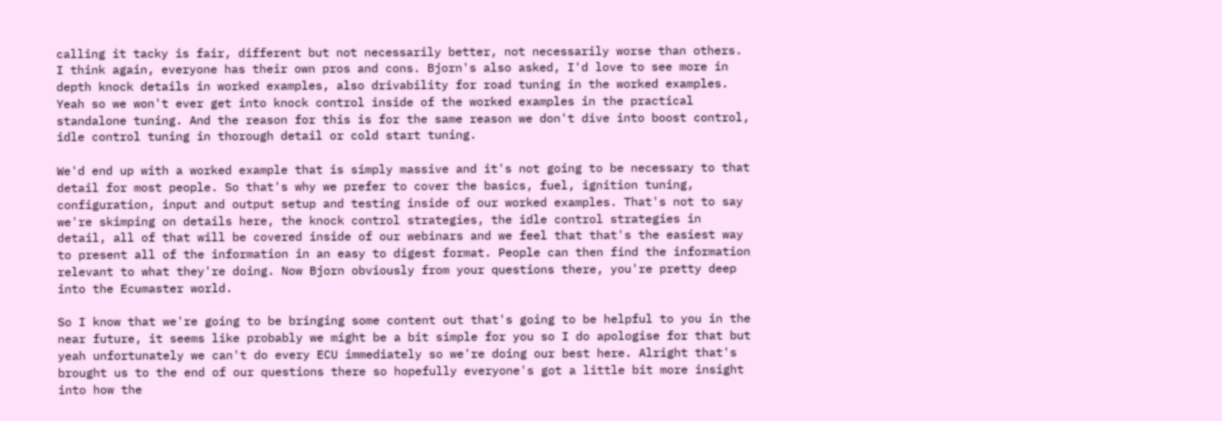calling it tacky is fair, different but not necessarily better, not necessarily worse than others. I think again, everyone has their own pros and cons. Bjorn's also asked, I'd love to see more in depth knock details in worked examples, also drivability for road tuning in the worked examples. Yeah so we won't ever get into knock control inside of the worked examples in the practical standalone tuning. And the reason for this is for the same reason we don't dive into boost control, idle control tuning in thorough detail or cold start tuning.

We'd end up with a worked example that is simply massive and it's not going to be necessary to that detail for most people. So that's why we prefer to cover the basics, fuel, ignition tuning, configuration, input and output setup and testing inside of our worked examples. That's not to say we're skimping on details here, the knock control strategies, the idle control strategies in detail, all of that will be covered inside of our webinars and we feel that that's the easiest way to present all of the information in an easy to digest format. People can then find the information relevant to what they're doing. Now Bjorn obviously from your questions there, you're pretty deep into the Ecumaster world.

So I know that we're going to be bringing some content out that's going to be helpful to you in the near future, it seems like probably we might be a bit simple for you so I do apologise for that but yeah unfortunately we can't do every ECU immediately so we're doing our best here. Alright that's brought us to the end of our questions there so hopefully everyone's got a little bit more insight into how the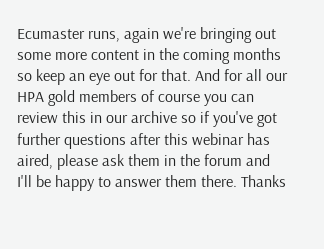Ecumaster runs, again we're bringing out some more content in the coming months so keep an eye out for that. And for all our HPA gold members of course you can review this in our archive so if you've got further questions after this webinar has aired, please ask them in the forum and I'll be happy to answer them there. Thanks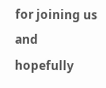for joining us and hopefully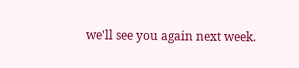we'll see you again next week.